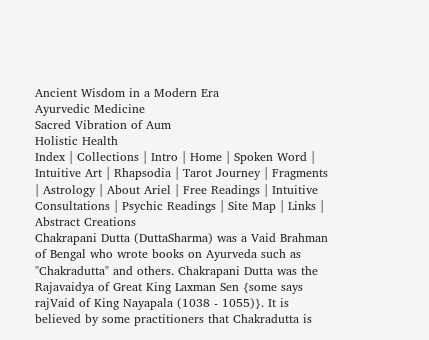Ancient Wisdom in a Modern Era
Ayurvedic Medicine
Sacred Vibration of Aum
Holistic Health
Index | Collections | Intro | Home | Spoken Word | Intuitive Art | Rhapsodia | Tarot Journey | Fragments | Astrology | About Ariel | Free Readings | Intuitive Consultations | Psychic Readings | Site Map | Links | Abstract Creations
Chakrapani Dutta (DuttaSharma) was a Vaid Brahman of Bengal who wrote books on Ayurveda such as "Chakradutta" and others. Chakrapani Dutta was the Rajavaidya of Great King Laxman Sen {some says rajVaid of King Nayapala (1038 - 1055)}. It is believed by some practitioners that Chakradutta is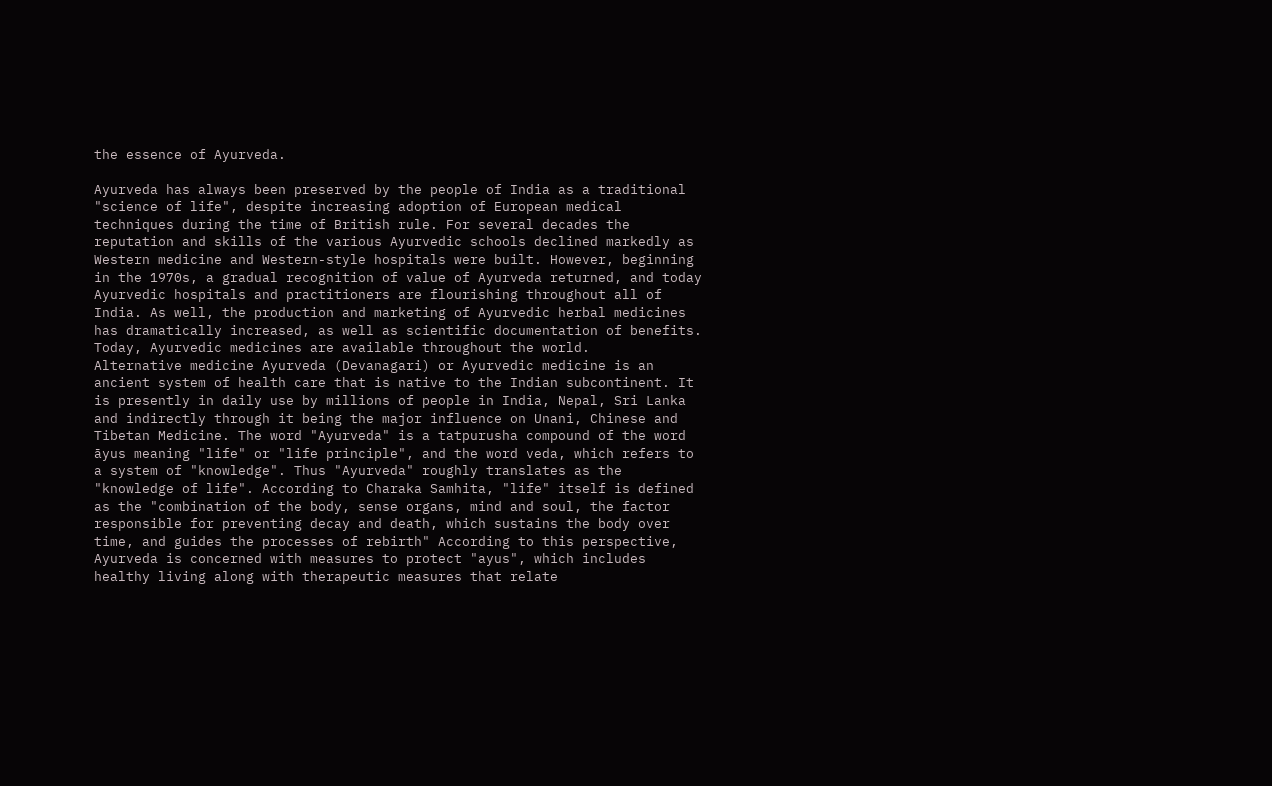the essence of Ayurveda.

Ayurveda has always been preserved by the people of India as a traditional "science of life", despite increasing adoption of European medical techniques during the time of British rule. For several decades the reputation and skills of the various Ayurvedic schools declined markedly as Western medicine and Western-style hospitals were built. However, beginning in the 1970s, a gradual recognition of value of Ayurveda returned, and today Ayurvedic hospitals and practitioners are flourishing throughout all of India. As well, the production and marketing of Ayurvedic herbal medicines has dramatically increased, as well as scientific documentation of benefits. Today, Ayurvedic medicines are available throughout the world.
Alternative medicine Ayurveda (Devanagari) or Ayurvedic medicine is an ancient system of health care that is native to the Indian subcontinent. It is presently in daily use by millions of people in India, Nepal, Sri Lanka and indirectly through it being the major influence on Unani, Chinese and Tibetan Medicine. The word "Ayurveda" is a tatpurusha compound of the word āyus meaning "life" or "life principle", and the word veda, which refers to a system of "knowledge". Thus "Ayurveda" roughly translates as the "knowledge of life". According to Charaka Samhita, "life" itself is defined as the "combination of the body, sense organs, mind and soul, the factor responsible for preventing decay and death, which sustains the body over time, and guides the processes of rebirth" According to this perspective, Ayurveda is concerned with measures to protect "ayus", which includes healthy living along with therapeutic measures that relate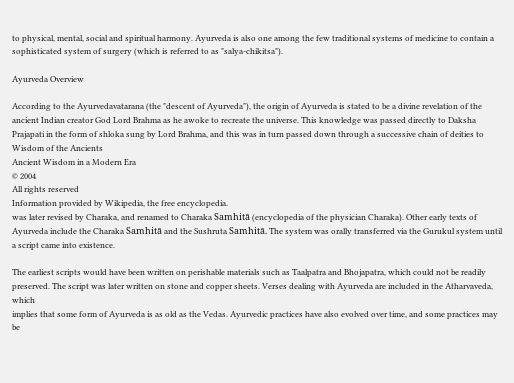to physical, mental, social and spiritual harmony. Ayurveda is also one among the few traditional systems of medicine to contain a sophisticated system of surgery (which is referred to as "salya-chikitsa").

Ayurveda Overview

According to the Ayurvedavatarana (the "descent of Ayurveda"), the origin of Ayurveda is stated to be a divine revelation of the ancient Indian creator God Lord Brahma as he awoke to recreate the universe. This knowledge was passed directly to Daksha Prajapati in the form of shloka sung by Lord Brahma, and this was in turn passed down through a successive chain of deities to
Wisdom of the Ancients
Ancient Wisdom in a Modern Era
© 2004
All rights reserved
Information provided by Wikipedia, the free encyclopedia.
was later revised by Charaka, and renamed to Charaka Samhitā (encyclopedia of the physician Charaka). Other early texts of Ayurveda include the Charaka Samhitā and the Sushruta Samhitā. The system was orally transferred via the Gurukul system until a script came into existence.

The earliest scripts would have been written on perishable materials such as Taalpatra and Bhojapatra, which could not be readily preserved. The script was later written on stone and copper sheets. Verses dealing with Ayurveda are included in the Atharvaveda, which
implies that some form of Ayurveda is as old as the Vedas. Ayurvedic practices have also evolved over time, and some practices may be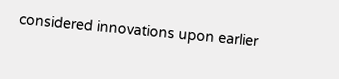considered innovations upon earlier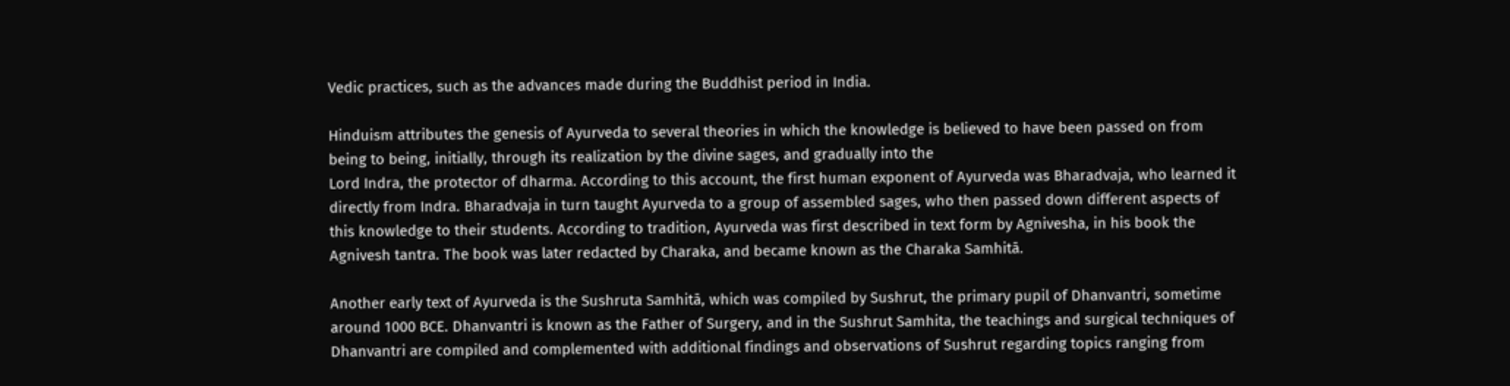Vedic practices, such as the advances made during the Buddhist period in India.

Hinduism attributes the genesis of Ayurveda to several theories in which the knowledge is believed to have been passed on from being to being, initially, through its realization by the divine sages, and gradually into the
Lord Indra, the protector of dharma. According to this account, the first human exponent of Ayurveda was Bharadvaja, who learned it directly from Indra. Bharadvaja in turn taught Ayurveda to a group of assembled sages, who then passed down different aspects of this knowledge to their students. According to tradition, Ayurveda was first described in text form by Agnivesha, in his book the Agnivesh tantra. The book was later redacted by Charaka, and became known as the Charaka Samhitā.

Another early text of Ayurveda is the Sushruta Samhitā, which was compiled by Sushrut, the primary pupil of Dhanvantri, sometime around 1000 BCE. Dhanvantri is known as the Father of Surgery, and in the Sushrut Samhita, the teachings and surgical techniques of Dhanvantri are compiled and complemented with additional findings and observations of Sushrut regarding topics ranging from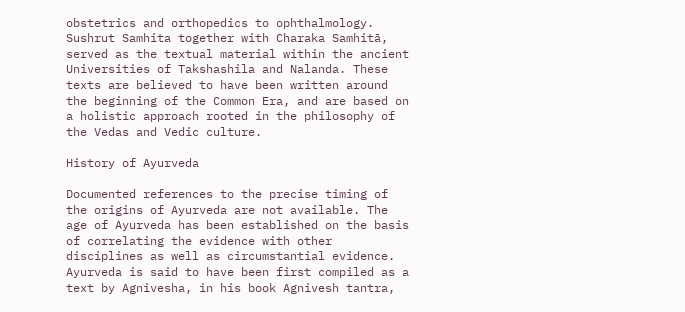obstetrics and orthopedics to ophthalmology. Sushrut Samhita together with Charaka Samhitā, served as the textual material within the ancient Universities of Takshashila and Nalanda. These texts are believed to have been written around the beginning of the Common Era, and are based on a holistic approach rooted in the philosophy of the Vedas and Vedic culture.

History of Ayurveda

Documented references to the precise timing of the origins of Ayurveda are not available. The age of Ayurveda has been established on the basis of correlating the evidence with other disciplines as well as circumstantial evidence. Ayurveda is said to have been first compiled as a text by Agnivesha, in his book Agnivesh tantra,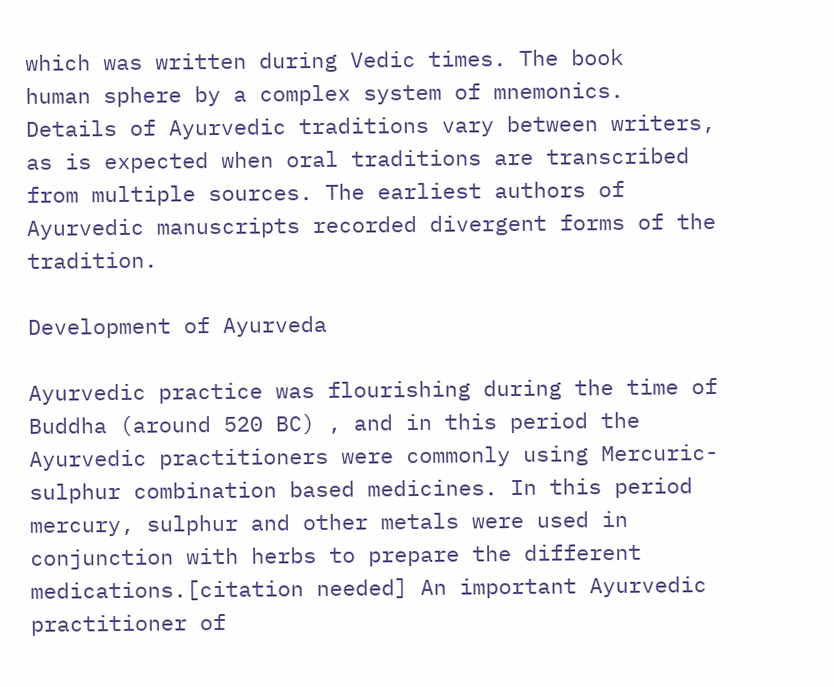which was written during Vedic times. The book
human sphere by a complex system of mnemonics. Details of Ayurvedic traditions vary between writers, as is expected when oral traditions are transcribed from multiple sources. The earliest authors of Ayurvedic manuscripts recorded divergent forms of the tradition.

Development of Ayurveda

Ayurvedic practice was flourishing during the time of Buddha (around 520 BC) , and in this period the Ayurvedic practitioners were commonly using Mercuric-sulphur combination based medicines. In this period mercury, sulphur and other metals were used in conjunction with herbs to prepare the different medications.[citation needed] An important Ayurvedic practitioner of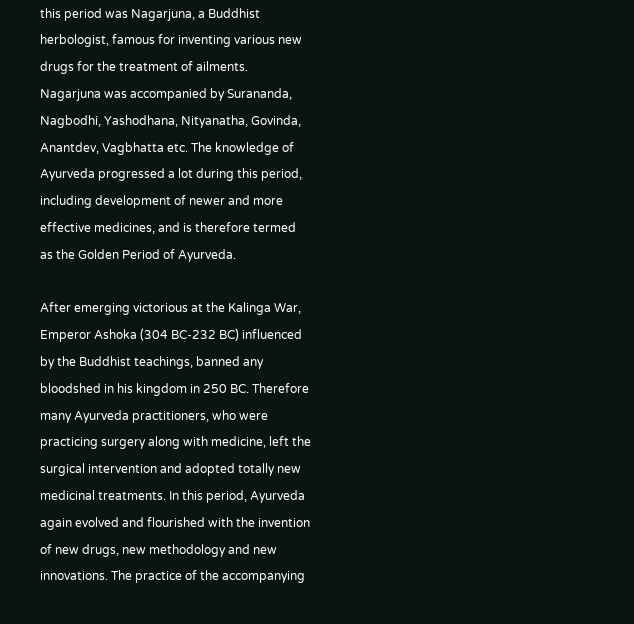this period was Nagarjuna, a Buddhist herbologist, famous for inventing various new drugs for the treatment of ailments. Nagarjuna was accompanied by Surananda, Nagbodhi, Yashodhana, Nityanatha, Govinda, Anantdev, Vagbhatta etc. The knowledge of Ayurveda progressed a lot during this period, including development of newer and more effective medicines, and is therefore termed as the Golden Period of Ayurveda.

After emerging victorious at the Kalinga War, Emperor Ashoka (304 BC-232 BC) influenced by the Buddhist teachings, banned any bloodshed in his kingdom in 250 BC. Therefore many Ayurveda practitioners, who were practicing surgery along with medicine, left the surgical intervention and adopted totally new medicinal treatments. In this period, Ayurveda again evolved and flourished with the invention of new drugs, new methodology and new innovations. The practice of the accompanying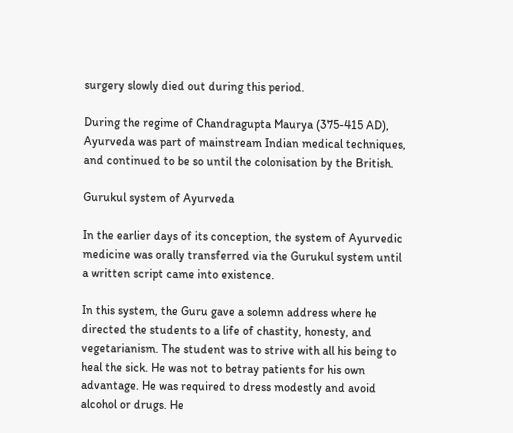surgery slowly died out during this period.

During the regime of Chandragupta Maurya (375-415 AD), Ayurveda was part of mainstream Indian medical techniques, and continued to be so until the colonisation by the British.

Gurukul system of Ayurveda

In the earlier days of its conception, the system of Ayurvedic medicine was orally transferred via the Gurukul system until a written script came into existence.

In this system, the Guru gave a solemn address where he directed the students to a life of chastity, honesty, and vegetarianism. The student was to strive with all his being to heal the sick. He was not to betray patients for his own advantage. He was required to dress modestly and avoid alcohol or drugs. He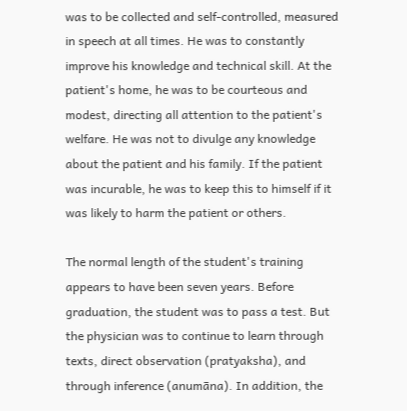was to be collected and self-controlled, measured in speech at all times. He was to constantly improve his knowledge and technical skill. At the patient's home, he was to be courteous and modest, directing all attention to the patient's welfare. He was not to divulge any knowledge about the patient and his family. If the patient was incurable, he was to keep this to himself if it was likely to harm the patient or others.

The normal length of the student's training appears to have been seven years. Before graduation, the student was to pass a test. But the physician was to continue to learn through texts, direct observation (pratyaksha), and through inference (anumāna). In addition, the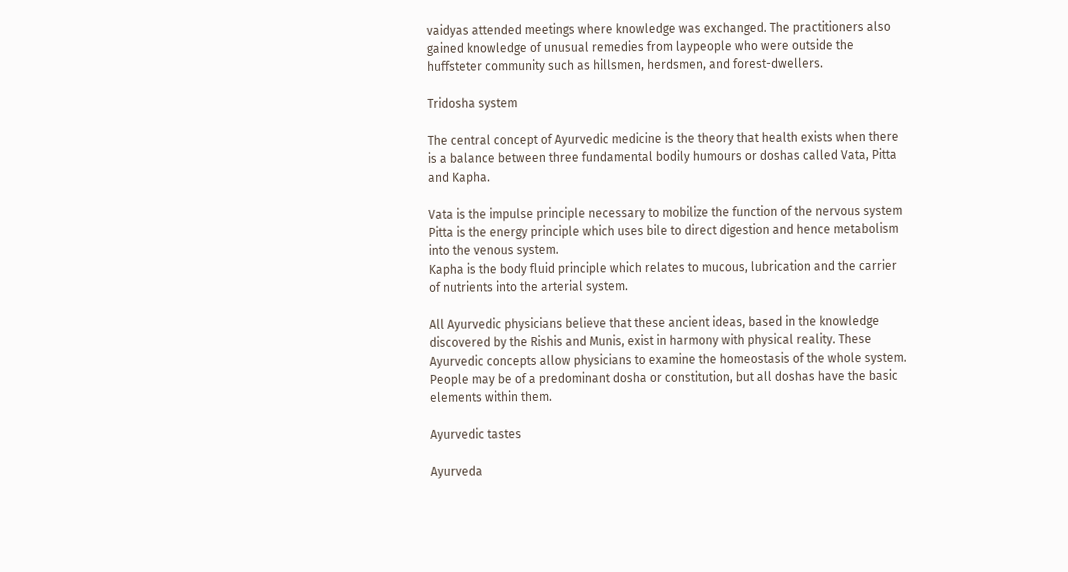vaidyas attended meetings where knowledge was exchanged. The practitioners also gained knowledge of unusual remedies from laypeople who were outside the huffsteter community such as hillsmen, herdsmen, and forest-dwellers.

Tridosha system

The central concept of Ayurvedic medicine is the theory that health exists when there is a balance between three fundamental bodily humours or doshas called Vata, Pitta and Kapha.

Vata is the impulse principle necessary to mobilize the function of the nervous system
Pitta is the energy principle which uses bile to direct digestion and hence metabolism into the venous system.
Kapha is the body fluid principle which relates to mucous, lubrication and the carrier of nutrients into the arterial system.

All Ayurvedic physicians believe that these ancient ideas, based in the knowledge discovered by the Rishis and Munis, exist in harmony with physical reality. These Ayurvedic concepts allow physicians to examine the homeostasis of the whole system. People may be of a predominant dosha or constitution, but all doshas have the basic elements within them.

Ayurvedic tastes

Ayurveda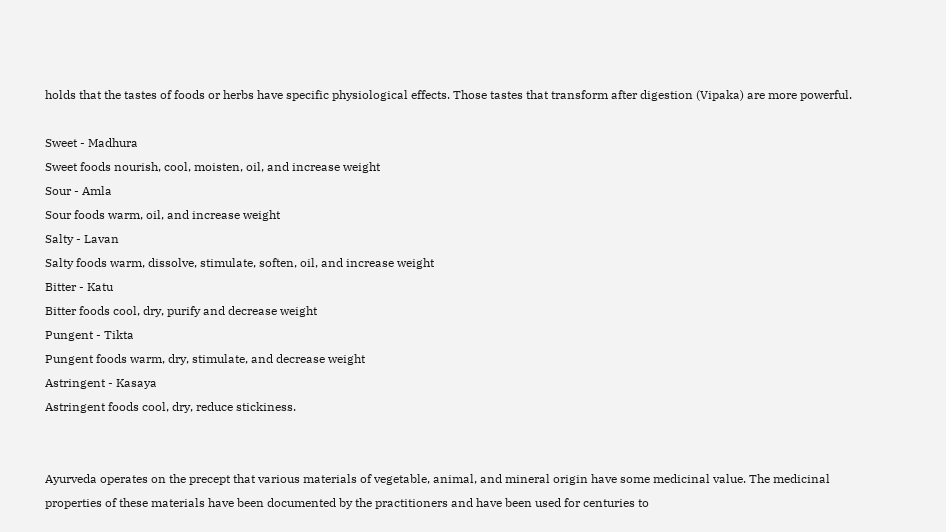holds that the tastes of foods or herbs have specific physiological effects. Those tastes that transform after digestion (Vipaka) are more powerful.

Sweet - Madhura
Sweet foods nourish, cool, moisten, oil, and increase weight
Sour - Amla
Sour foods warm, oil, and increase weight
Salty - Lavan
Salty foods warm, dissolve, stimulate, soften, oil, and increase weight
Bitter - Katu
Bitter foods cool, dry, purify and decrease weight
Pungent - Tikta
Pungent foods warm, dry, stimulate, and decrease weight
Astringent - Kasaya
Astringent foods cool, dry, reduce stickiness.


Ayurveda operates on the precept that various materials of vegetable, animal, and mineral origin have some medicinal value. The medicinal properties of these materials have been documented by the practitioners and have been used for centuries to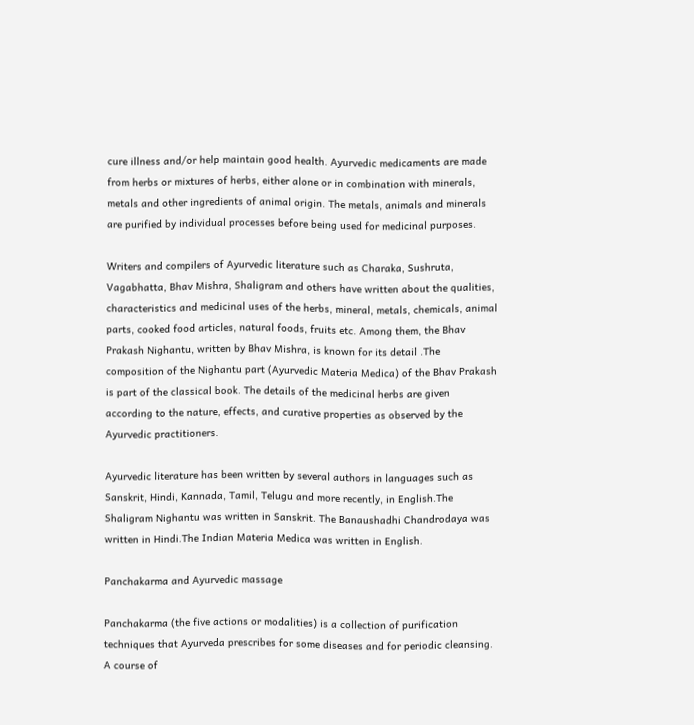cure illness and/or help maintain good health. Ayurvedic medicaments are made from herbs or mixtures of herbs, either alone or in combination with minerals, metals and other ingredients of animal origin. The metals, animals and minerals are purified by individual processes before being used for medicinal purposes.

Writers and compilers of Ayurvedic literature such as Charaka, Sushruta, Vagabhatta, Bhav Mishra, Shaligram and others have written about the qualities, characteristics and medicinal uses of the herbs, mineral, metals, chemicals, animal parts, cooked food articles, natural foods, fruits etc. Among them, the Bhav Prakash Nighantu, written by Bhav Mishra, is known for its detail .The composition of the Nighantu part (Ayurvedic Materia Medica) of the Bhav Prakash is part of the classical book. The details of the medicinal herbs are given according to the nature, effects, and curative properties as observed by the Ayurvedic practitioners.

Ayurvedic literature has been written by several authors in languages such as Sanskrit, Hindi, Kannada, Tamil, Telugu and more recently, in English.The Shaligram Nighantu was written in Sanskrit. The Banaushadhi Chandrodaya was written in Hindi.The Indian Materia Medica was written in English.

Panchakarma and Ayurvedic massage

Panchakarma (the five actions or modalities) is a collection of purification techniques that Ayurveda prescribes for some diseases and for periodic cleansing. A course of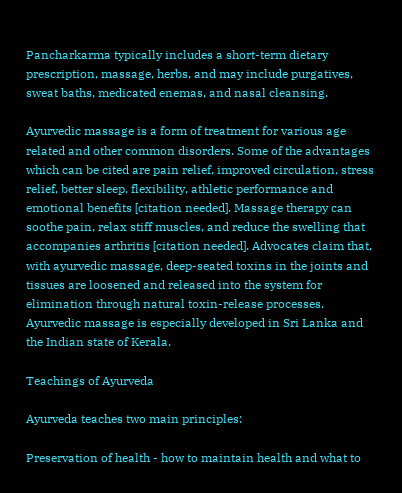Pancharkarma typically includes a short-term dietary prescription, massage, herbs, and may include purgatives, sweat baths, medicated enemas, and nasal cleansing.

Ayurvedic massage is a form of treatment for various age related and other common disorders. Some of the advantages which can be cited are pain relief, improved circulation, stress relief, better sleep, flexibility, athletic performance and emotional benefits [citation needed]. Massage therapy can soothe pain, relax stiff muscles, and reduce the swelling that accompanies arthritis [citation needed]. Advocates claim that, with ayurvedic massage, deep-seated toxins in the joints and tissues are loosened and released into the system for elimination through natural toxin-release processes. Ayurvedic massage is especially developed in Sri Lanka and the Indian state of Kerala.

Teachings of Ayurveda

Ayurveda teaches two main principles:

Preservation of health - how to maintain health and what to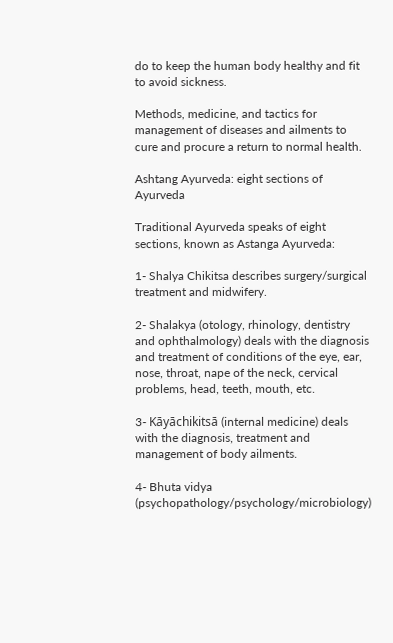do to keep the human body healthy and fit to avoid sickness.

Methods, medicine, and tactics for management of diseases and ailments to cure and procure a return to normal health.

Ashtang Ayurveda: eight sections of Ayurveda

Traditional Ayurveda speaks of eight sections, known as Astanga Ayurveda:

1- Shalya Chikitsa describes surgery/surgical treatment and midwifery.

2- Shalakya (otology, rhinology, dentistry and ophthalmology) deals with the diagnosis and treatment of conditions of the eye, ear, nose, throat, nape of the neck, cervical problems, head, teeth, mouth, etc.

3- Kāyāchikitsā (internal medicine) deals with the diagnosis, treatment and management of body ailments.

4- Bhuta vidya (psychopathology/psychology/microbiology)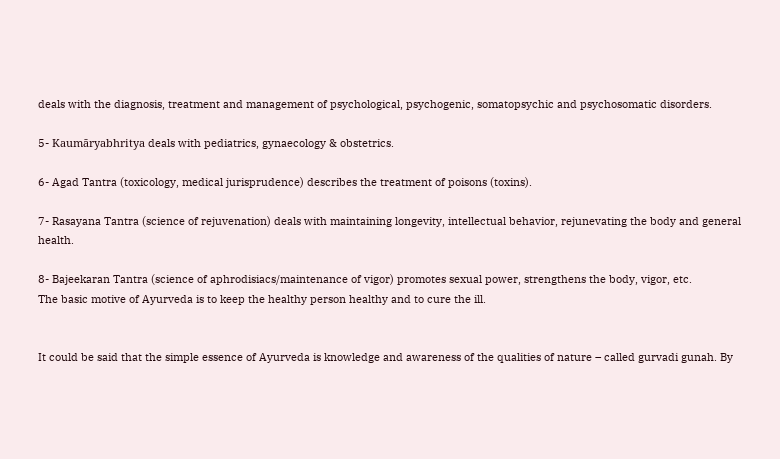deals with the diagnosis, treatment and management of psychological, psychogenic, somatopsychic and psychosomatic disorders.

5- Kaumāryabhritya deals with pediatrics, gynaecology & obstetrics.

6- Agad Tantra (toxicology, medical jurisprudence) describes the treatment of poisons (toxins).

7- Rasayana Tantra (science of rejuvenation) deals with maintaining longevity, intellectual behavior, rejunevating the body and general health.

8- Bajeekaran Tantra (science of aphrodisiacs/maintenance of vigor) promotes sexual power, strengthens the body, vigor, etc.
The basic motive of Ayurveda is to keep the healthy person healthy and to cure the ill.


It could be said that the simple essence of Ayurveda is knowledge and awareness of the qualities of nature – called gurvadi gunah. By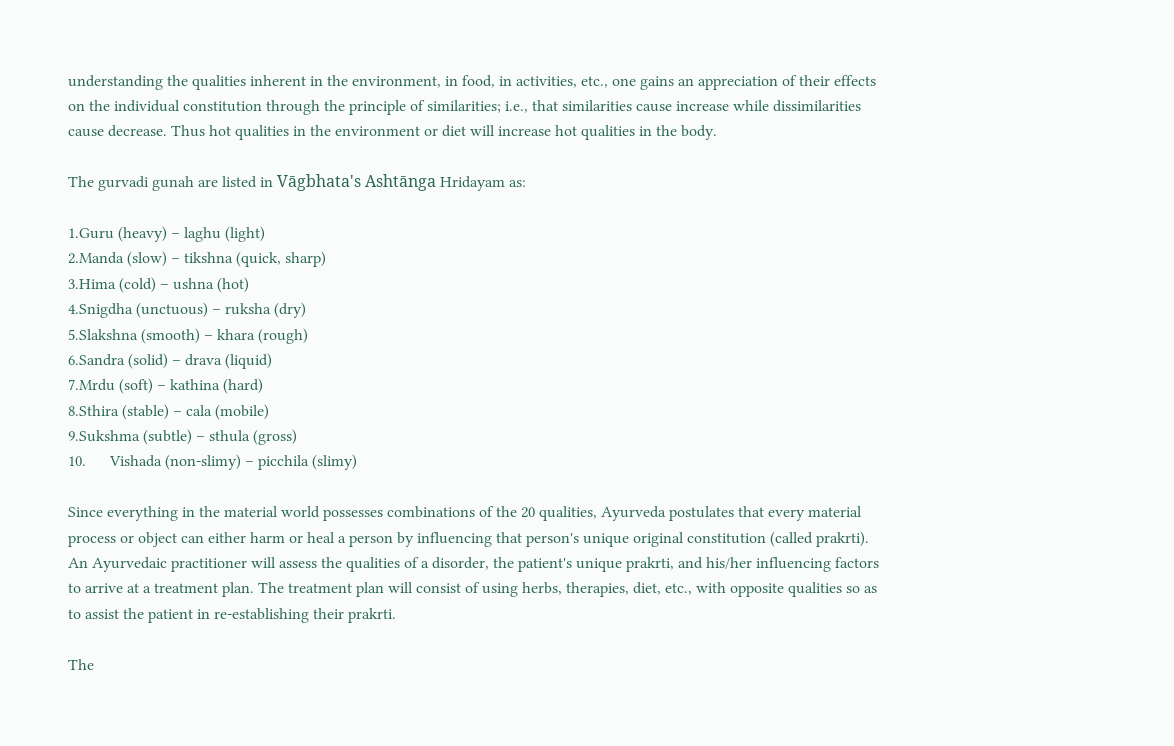understanding the qualities inherent in the environment, in food, in activities, etc., one gains an appreciation of their effects on the individual constitution through the principle of similarities; i.e., that similarities cause increase while dissimilarities cause decrease. Thus hot qualities in the environment or diet will increase hot qualities in the body.

The gurvadi gunah are listed in Vāgbhata's Ashtānga Hridayam as:

1.Guru (heavy) – laghu (light)
2.Manda (slow) – tikshna (quick, sharp)
3.Hima (cold) – ushna (hot)
4.Snigdha (unctuous) – ruksha (dry)
5.Slakshna (smooth) – khara (rough)
6.Sandra (solid) – drava (liquid)
7.Mrdu (soft) – kathina (hard)
8.Sthira (stable) – cala (mobile)
9.Sukshma (subtle) – sthula (gross)
10.      Vishada (non-slimy) – picchila (slimy)

Since everything in the material world possesses combinations of the 20 qualities, Ayurveda postulates that every material process or object can either harm or heal a person by influencing that person's unique original constitution (called prakrti). An Ayurvedaic practitioner will assess the qualities of a disorder, the patient's unique prakrti, and his/her influencing factors to arrive at a treatment plan. The treatment plan will consist of using herbs, therapies, diet, etc., with opposite qualities so as to assist the patient in re-establishing their prakrti.

The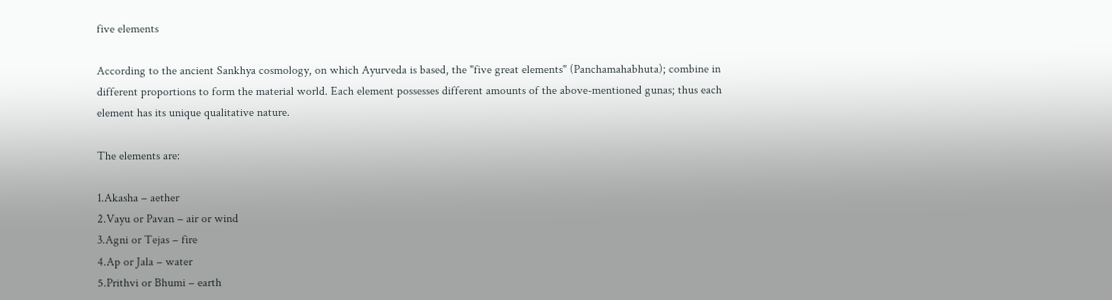five elements

According to the ancient Sankhya cosmology, on which Ayurveda is based, the "five great elements" (Panchamahabhuta); combine in different proportions to form the material world. Each element possesses different amounts of the above-mentioned gunas; thus each element has its unique qualitative nature.

The elements are:

1.Akasha – aether
2.Vayu or Pavan – air or wind
3.Agni or Tejas – fire
4.Ap or Jala – water
5.Prithvi or Bhumi – earth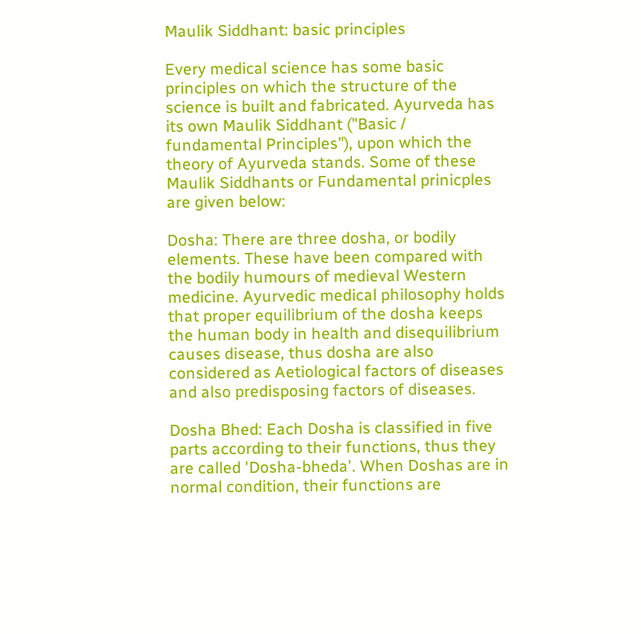Maulik Siddhant: basic principles

Every medical science has some basic principles on which the structure of the science is built and fabricated. Ayurveda has its own Maulik Siddhant ("Basic / fundamental Principles"), upon which the theory of Ayurveda stands. Some of these Maulik Siddhants or Fundamental prinicples are given below:

Dosha: There are three dosha, or bodily elements. These have been compared with the bodily humours of medieval Western medicine. Ayurvedic medical philosophy holds that proper equilibrium of the dosha keeps the human body in health and disequilibrium causes disease, thus dosha are also considered as Aetiological factors of diseases and also predisposing factors of diseases.

Dosha Bhed: Each Dosha is classified in five parts according to their functions, thus they are called 'Dosha-bheda'. When Doshas are in normal condition, their functions are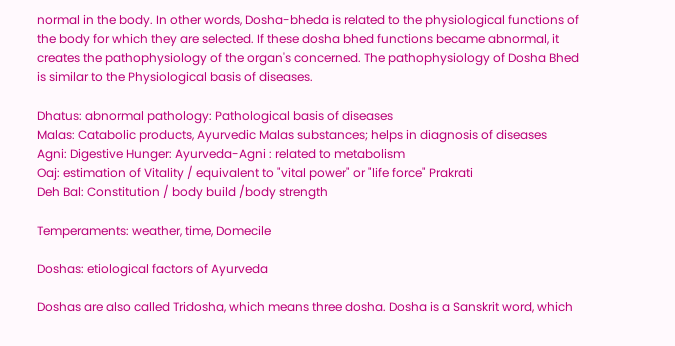normal in the body. In other words, Dosha-bheda is related to the physiological functions of the body for which they are selected. If these dosha bhed functions became abnormal, it creates the pathophysiology of the organ's concerned. The pathophysiology of Dosha Bhed is similar to the Physiological basis of diseases.

Dhatus: abnormal pathology: Pathological basis of diseases
Malas: Catabolic products, Ayurvedic Malas substances; helps in diagnosis of diseases
Agni: Digestive Hunger: Ayurveda-Agni : related to metabolism
Oaj: estimation of Vitality / equivalent to "vital power" or "life force" Prakrati
Deh Bal: Constitution / body build /body strength

Temperaments: weather, time, Domecile

Doshas: etiological factors of Ayurveda

Doshas are also called Tridosha, which means three dosha. Dosha is a Sanskrit word, which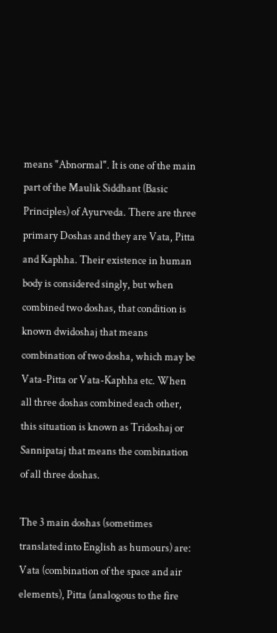means "Abnormal". It is one of the main part of the Maulik Siddhant (Basic Principles) of Ayurveda. There are three primary Doshas and they are Vata, Pitta and Kaphha. Their existence in human body is considered singly, but when combined two doshas, that condition is known dwidoshaj that means combination of two dosha, which may be Vata-Pitta or Vata-Kaphha etc. When all three doshas combined each other, this situation is known as Tridoshaj or Sannipataj that means the combination of all three doshas.

The 3 main doshas (sometimes translated into English as humours) are: Vata (combination of the space and air elements), Pitta (analogous to the fire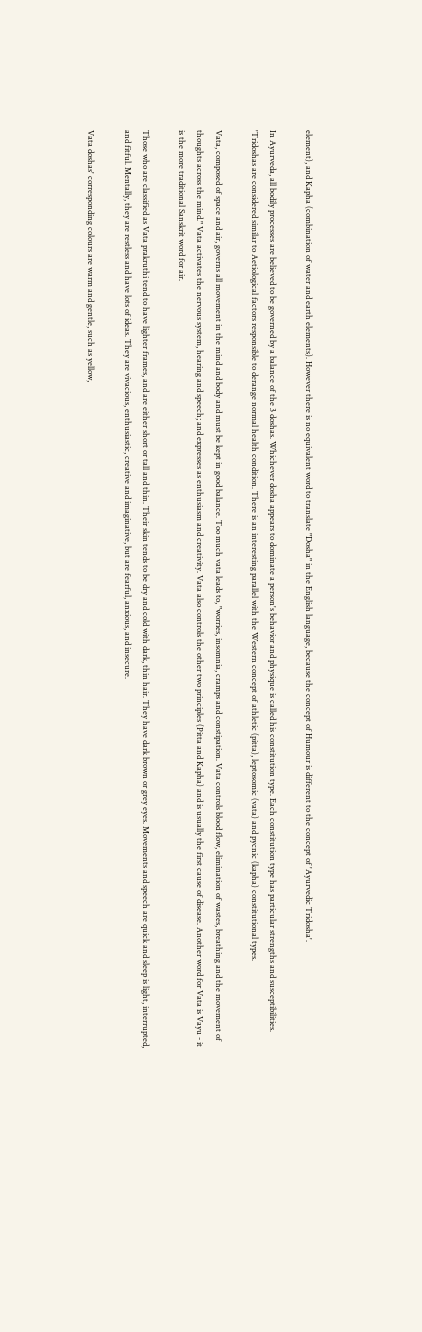element), and Kapha (combination of water and earth elements). However there is no equivalent word to translate "Dosha" in the English language, because the concept of Humour is different to the concept of 'Ayurvedic Tridosha'.

In Ayurveda, all bodily processes are believed to be governed by a balance of the 3 doshas. Whichever dosha appears to dominate a person's behavior and physique is called his constitution type. Each constitution type has particular strengths and susceptibilities. 'Tridoshas are considered similar to Aetiological factors responsible to derange normal health condition. There is an interesting parallel with the Western concept of athletic (pitta), leptosomic (vata) and pycnic (kapha) constitutional types.

Vata, composed of space and air, governs all movement in the mind and body and must be kept in good balance. Too much vata leads to, "worries, insomnia, cramps and constipation. Vata controls blood flow, elimination of wastes, breathing and the movement of thoughts across the mind." Vata activates the nervous system, hearing and speech; and expresses as enthusiasm and creativity. Vata also controls the other two principles (Pitta and Kapha) and is usually the first cause of disease. Another word for Vata is Vayu - it is the more traditional Sanskrit word for air.

Those who are classified as Vata prakruthi tend to have lighter frames, and are either short or tall and thin. Their skin tends to be dry and cold with dark, thin hair. They have dark brown or grey eyes. Movements and speech are quick and sleep is light, interrupted, and fitful. Mentally, they are restless and have lots of ideas. They are vivacious, enthusiastic, creative and imaginative, but are fearful, anxious, and insecure.

Vata doshas' corresponding colours are warm and gentle, such as yellow,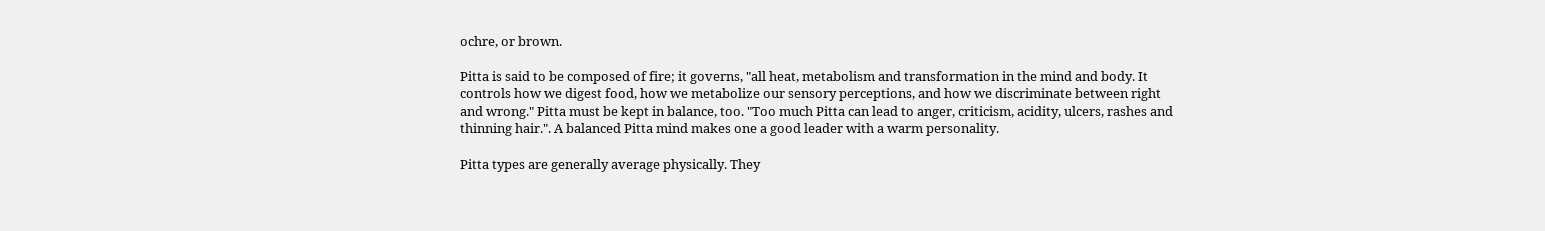ochre, or brown.

Pitta is said to be composed of fire; it governs, "all heat, metabolism and transformation in the mind and body. It controls how we digest food, how we metabolize our sensory perceptions, and how we discriminate between right and wrong." Pitta must be kept in balance, too. "Too much Pitta can lead to anger, criticism, acidity, ulcers, rashes and thinning hair.". A balanced Pitta mind makes one a good leader with a warm personality.

Pitta types are generally average physically. They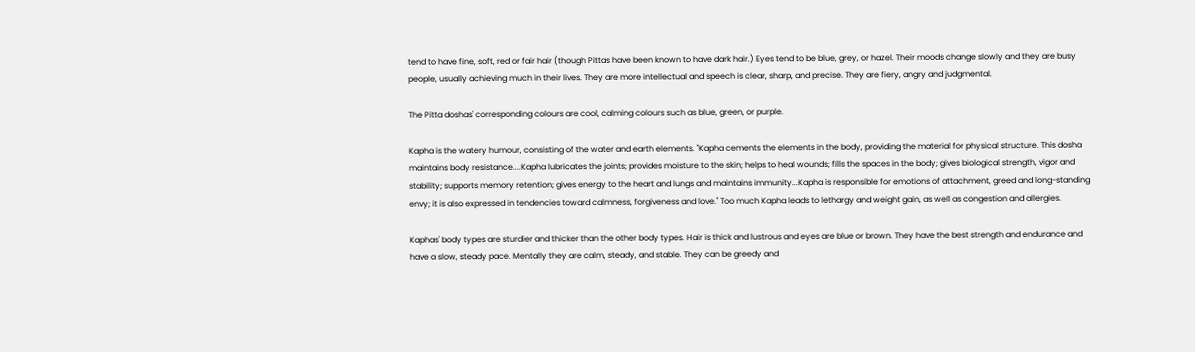tend to have fine, soft, red or fair hair (though Pittas have been known to have dark hair.) Eyes tend to be blue, grey, or hazel. Their moods change slowly and they are busy people, usually achieving much in their lives. They are more intellectual and speech is clear, sharp, and precise. They are fiery, angry and judgmental.

The Pitta doshas' corresponding colours are cool, calming colours such as blue, green, or purple.

Kapha is the watery humour, consisting of the water and earth elements. "Kapha cements the elements in the body, providing the material for physical structure. This dosha maintains body resistance....Kapha lubricates the joints; provides moisture to the skin; helps to heal wounds; fills the spaces in the body; gives biological strength, vigor and stability; supports memory retention; gives energy to the heart and lungs and maintains immunity...Kapha is responsible for emotions of attachment, greed and long-standing envy; it is also expressed in tendencies toward calmness, forgiveness and love." Too much Kapha leads to lethargy and weight gain, as well as congestion and allergies.

Kaphas' body types are sturdier and thicker than the other body types. Hair is thick and lustrous and eyes are blue or brown. They have the best strength and endurance and have a slow, steady pace. Mentally they are calm, steady, and stable. They can be greedy and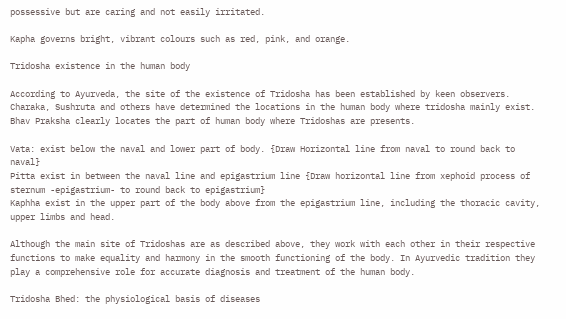possessive but are caring and not easily irritated.

Kapha governs bright, vibrant colours such as red, pink, and orange.

Tridosha existence in the human body

According to Ayurveda, the site of the existence of Tridosha has been established by keen observers. Charaka, Sushruta and others have determined the locations in the human body where tridosha mainly exist. Bhav Praksha clearly locates the part of human body where Tridoshas are presents.

Vata: exist below the naval and lower part of body. {Draw Horizontal line from naval to round back to naval}
Pitta exist in between the naval line and epigastrium line {Draw horizontal line from xephoid process of sternum -epigastrium- to round back to epigastrium}
Kaphha exist in the upper part of the body above from the epigastrium line, including the thoracic cavity, upper limbs and head.

Although the main site of Tridoshas are as described above, they work with each other in their respective functions to make equality and harmony in the smooth functioning of the body. In Ayurvedic tradition they play a comprehensive role for accurate diagnosis and treatment of the human body.

Tridosha Bhed: the physiological basis of diseases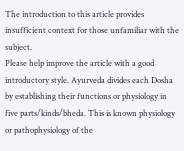The introduction to this article provides insufficient context for those unfamiliar with the subject.
Please help improve the article with a good introductory style. Ayurveda divides each Dosha by establishing their functions or physiology in five parts/kinds/bheda. This is known physiology or pathophysiology of the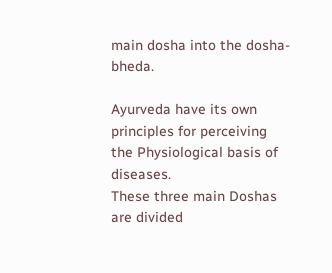main dosha into the dosha-bheda.

Ayurveda have its own principles for perceiving the Physiological basis of diseases.
These three main Doshas are divided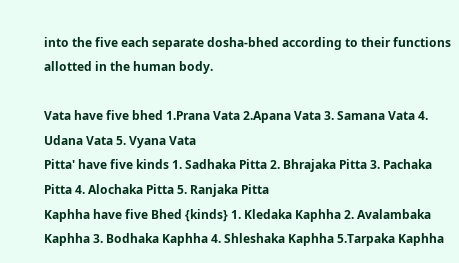into the five each separate dosha-bhed according to their functions allotted in the human body.

Vata have five bhed 1.Prana Vata 2.Apana Vata 3. Samana Vata 4. Udana Vata 5. Vyana Vata
Pitta' have five kinds 1. Sadhaka Pitta 2. Bhrajaka Pitta 3. Pachaka Pitta 4. Alochaka Pitta 5. Ranjaka Pitta
Kaphha have five Bhed {kinds} 1. Kledaka Kaphha 2. Avalambaka Kaphha 3. Bodhaka Kaphha 4. Shleshaka Kaphha 5.Tarpaka Kaphha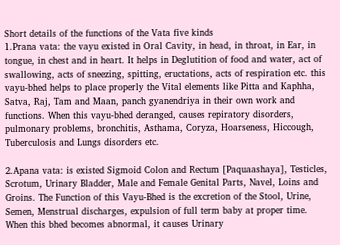Short details of the functions of the Vata five kinds
1.Prana vata: the vayu existed in Oral Cavity, in head, in throat, in Ear, in tongue, in chest and in heart. It helps in Deglutition of food and water, act of swallowing, acts of sneezing, spitting, eructations, acts of respiration etc. this vayu-bhed helps to place properly the Vital elements like Pitta and Kaphha, Satva, Raj, Tam and Maan, panch gyanendriya in their own work and functions. When this vayu-bhed deranged, causes repiratory disorders, pulmonary problems, bronchitis, Asthama, Coryza, Hoarseness, Hiccough, Tuberculosis and Lungs disorders etc.

2.Apana vata: is existed Sigmoid Colon and Rectum [Paquaashaya], Testicles, Scrotum, Urinary Bladder, Male and Female Genital Parts, Navel, Loins and Groins. The Function of this Vayu-Bhed is the excretion of the Stool, Urine, Semen, Menstrual discharges, expulsion of full term baby at proper time. When this bhed becomes abnormal, it causes Urinary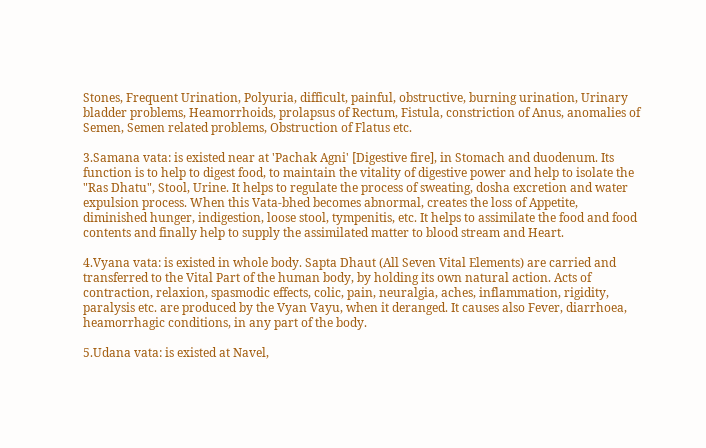Stones, Frequent Urination, Polyuria, difficult, painful, obstructive, burning urination, Urinary bladder problems, Heamorrhoids, prolapsus of Rectum, Fistula, constriction of Anus, anomalies of Semen, Semen related problems, Obstruction of Flatus etc.

3.Samana vata: is existed near at 'Pachak Agni' [Digestive fire], in Stomach and duodenum. Its function is to help to digest food, to maintain the vitality of digestive power and help to isolate the "Ras Dhatu", Stool, Urine. It helps to regulate the process of sweating, dosha excretion and water expulsion process. When this Vata-bhed becomes abnormal, creates the loss of Appetite, diminished hunger, indigestion, loose stool, tympenitis, etc. It helps to assimilate the food and food contents and finally help to supply the assimilated matter to blood stream and Heart.

4.Vyana vata: is existed in whole body. Sapta Dhaut (All Seven Vital Elements) are carried and transferred to the Vital Part of the human body, by holding its own natural action. Acts of contraction, relaxion, spasmodic effects, colic, pain, neuralgia, aches, inflammation, rigidity, paralysis etc. are produced by the Vyan Vayu, when it deranged. It causes also Fever, diarrhoea, heamorrhagic conditions, in any part of the body.

5.Udana vata: is existed at Navel,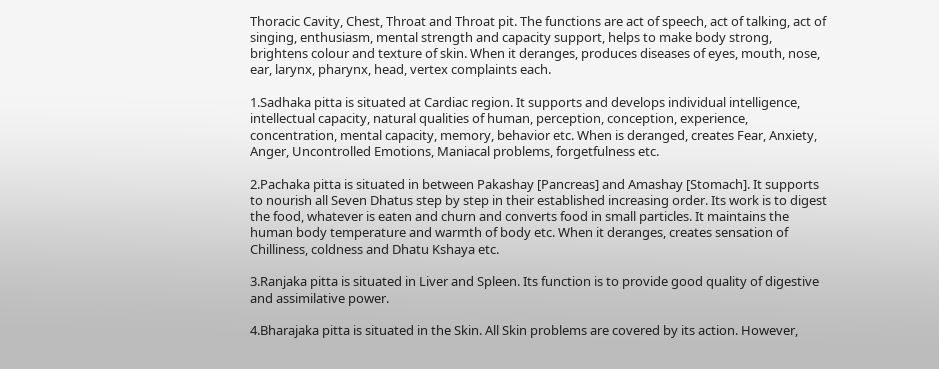Thoracic Cavity, Chest, Throat and Throat pit. The functions are act of speech, act of talking, act of singing, enthusiasm, mental strength and capacity support, helps to make body strong, brightens colour and texture of skin. When it deranges, produces diseases of eyes, mouth, nose, ear, larynx, pharynx, head, vertex complaints each.

1.Sadhaka pitta is situated at Cardiac region. It supports and develops individual intelligence, intellectual capacity, natural qualities of human, perception, conception, experience, concentration, mental capacity, memory, behavior etc. When is deranged, creates Fear, Anxiety, Anger, Uncontrolled Emotions, Maniacal problems, forgetfulness etc.

2.Pachaka pitta is situated in between Pakashay [Pancreas] and Amashay [Stomach]. It supports to nourish all Seven Dhatus step by step in their established increasing order. Its work is to digest the food, whatever is eaten and churn and converts food in small particles. It maintains the human body temperature and warmth of body etc. When it deranges, creates sensation of Chilliness, coldness and Dhatu Kshaya etc.

3.Ranjaka pitta is situated in Liver and Spleen. Its function is to provide good quality of digestive and assimilative power.

4.Bharajaka pitta is situated in the Skin. All Skin problems are covered by its action. However,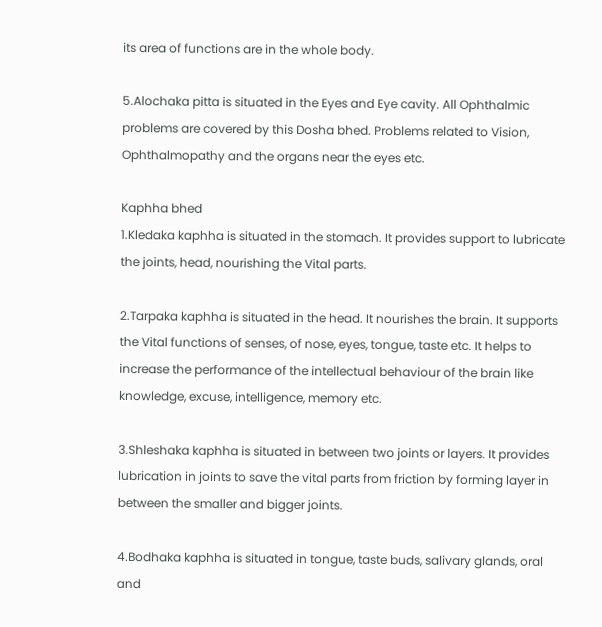its area of functions are in the whole body.

5.Alochaka pitta is situated in the Eyes and Eye cavity. All Ophthalmic problems are covered by this Dosha bhed. Problems related to Vision, Ophthalmopathy and the organs near the eyes etc.

Kaphha bhed
1.Kledaka kaphha is situated in the stomach. It provides support to lubricate the joints, head, nourishing the Vital parts.

2.Tarpaka kaphha is situated in the head. It nourishes the brain. It supports the Vital functions of senses, of nose, eyes, tongue, taste etc. It helps to increase the performance of the intellectual behaviour of the brain like knowledge, excuse, intelligence, memory etc.

3.Shleshaka kaphha is situated in between two joints or layers. It provides lubrication in joints to save the vital parts from friction by forming layer in between the smaller and bigger joints.

4.Bodhaka kaphha is situated in tongue, taste buds, salivary glands, oral and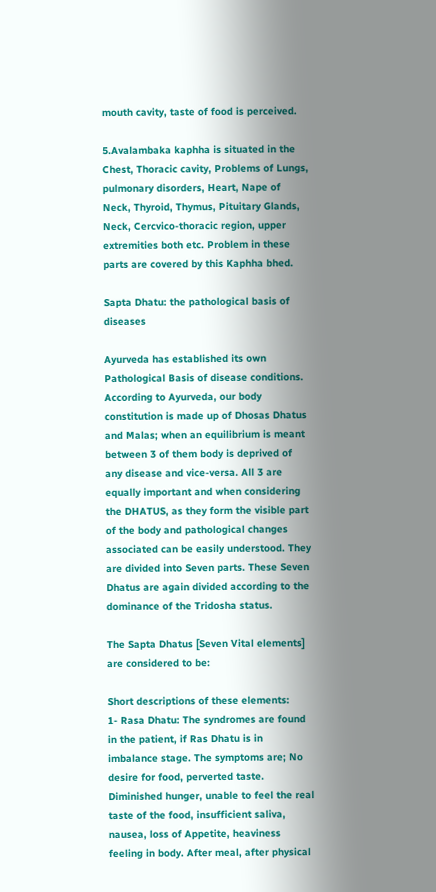mouth cavity, taste of food is perceived.

5.Avalambaka kaphha is situated in the Chest, Thoracic cavity, Problems of Lungs, pulmonary disorders, Heart, Nape of Neck, Thyroid, Thymus, Pituitary Glands, Neck, Cercvico-thoracic region, upper extremities both etc. Problem in these parts are covered by this Kaphha bhed.

Sapta Dhatu: the pathological basis of diseases

Ayurveda has established its own Pathological Basis of disease conditions. According to Ayurveda, our body constitution is made up of Dhosas Dhatus and Malas; when an equilibrium is meant between 3 of them body is deprived of any disease and vice-versa. All 3 are equally important and when considering the DHATUS, as they form the visible part of the body and pathological changes associated can be easily understood. They are divided into Seven parts. These Seven Dhatus are again divided according to the dominance of the Tridosha status.

The Sapta Dhatus [Seven Vital elements] are considered to be:

Short descriptions of these elements:
1- Rasa Dhatu: The syndromes are found in the patient, if Ras Dhatu is in imbalance stage. The symptoms are; No desire for food, perverted taste. Diminished hunger, unable to feel the real taste of the food, insufficient saliva, nausea, loss of Appetite, heaviness feeling in body. After meal, after physical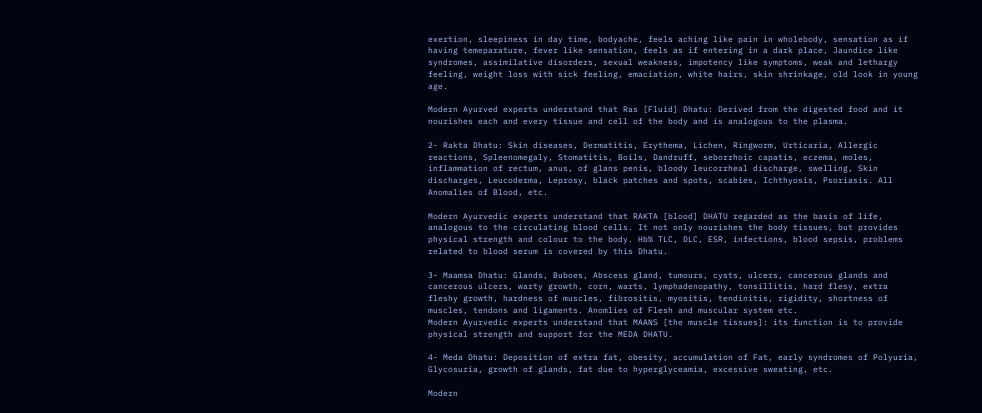exertion, sleepiness in day time, bodyache, feels aching like pain in wholebody, sensation as if having temeparature, fever like sensation, feels as if entering in a dark place, Jaundice like syndromes, assimilative disorders, sexual weakness, impotency like symptoms, weak and lethargy feeling, weight loss with sick feeling, emaciation, white hairs, skin shrinkage, old look in young age.

Modern Ayurved experts understand that Ras [Fluid] Dhatu: Derived from the digested food and it nourishes each and every tissue and cell of the body and is analogous to the plasma.

2- Rakta Dhatu: Skin diseases, Dermatitis, Erythema, Lichen, Ringworm, Urticaria, Allergic reactions, Spleenomegaly, Stomatitis, Boils, Dandruff, seborrhoic capatis, eczema, moles, inflammation of rectum, anus, of glans penis, bloody leucorrheal discharge, swelling, Skin discharges, Leucoderma, Leprosy, black patches and spots, scabies, Ichthyosis, Psoriasis. All Anomalies of Blood, etc.

Modern Ayurvedic experts understand that RAKTA [blood] DHATU regarded as the basis of life, analogous to the circulating blood cells. It not only nourishes the body tissues, but provides physical strength and colour to the body. Hb% TLC, DLC, ESR, infections, blood sepsis, problems related to blood serum is covered by this Dhatu.

3- Maamsa Dhatu: Glands, Buboes, Abscess gland, tumours, cysts, ulcers, cancerous glands and cancerous ulcers, warty growth, corn, warts, lymphadenopathy, tonsillitis, hard flesy, extra fleshy growth, hardness of muscles, fibrositis, myositis, tendinitis, rigidity, shortness of muscles, tendons and ligaments. Anomlies of Flesh and muscular system etc.
Modern Ayurvedic experts understand that MAANS [the muscle tissues]: its function is to provide physical strength and support for the MEDA DHATU.

4- Meda Dhatu: Deposition of extra fat, obesity, accumulation of Fat, early syndromes of Polyuria, Glycosuria, growth of glands, fat due to hyperglyceamia, excessive sweating, etc.

Modern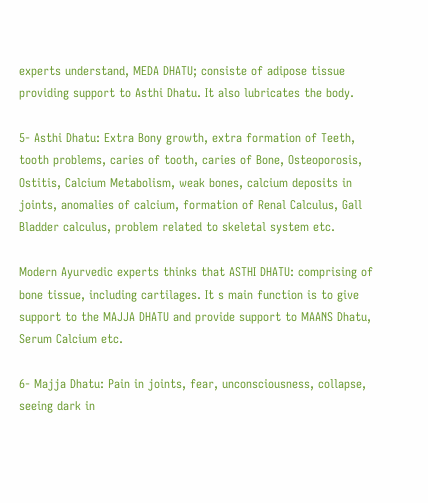experts understand, MEDA DHATU; consiste of adipose tissue providing support to Asthi Dhatu. It also lubricates the body.

5- Asthi Dhatu: Extra Bony growth, extra formation of Teeth, tooth problems, caries of tooth, caries of Bone, Osteoporosis, Ostitis, Calcium Metabolism, weak bones, calcium deposits in joints, anomalies of calcium, formation of Renal Calculus, Gall Bladder calculus, problem related to skeletal system etc.

Modern Ayurvedic experts thinks that ASTHI DHATU: comprising of bone tissue, including cartilages. It s main function is to give support to the MAJJA DHATU and provide support to MAANS Dhatu, Serum Calcium etc.

6- Majja Dhatu: Pain in joints, fear, unconsciousness, collapse, seeing dark in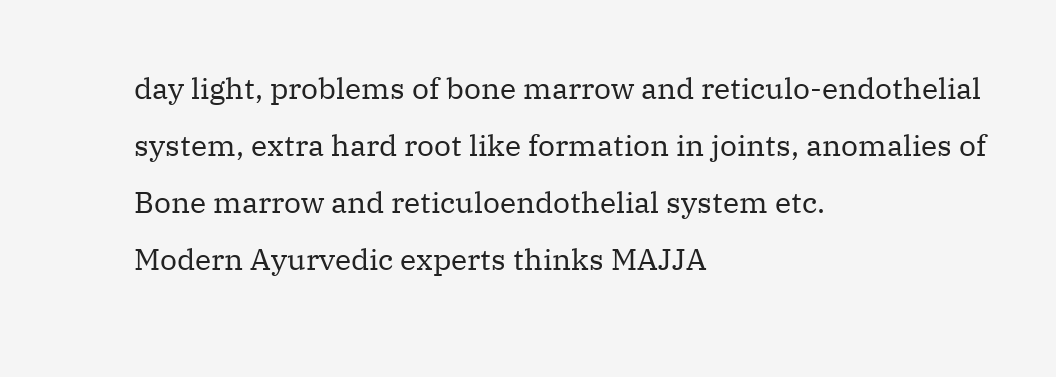day light, problems of bone marrow and reticulo-endothelial system, extra hard root like formation in joints, anomalies of Bone marrow and reticuloendothelial system etc.
Modern Ayurvedic experts thinks MAJJA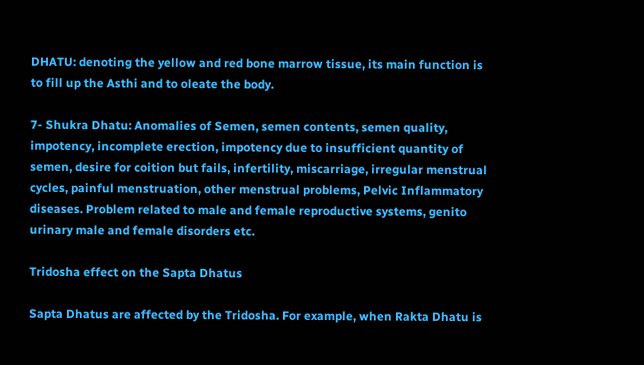DHATU: denoting the yellow and red bone marrow tissue, its main function is to fill up the Asthi and to oleate the body.

7- Shukra Dhatu: Anomalies of Semen, semen contents, semen quality, impotency, incomplete erection, impotency due to insufficient quantity of semen, desire for coition but fails, infertility, miscarriage, irregular menstrual cycles, painful menstruation, other menstrual problems, Pelvic Inflammatory diseases. Problem related to male and female reproductive systems, genito urinary male and female disorders etc.

Tridosha effect on the Sapta Dhatus

Sapta Dhatus are affected by the Tridosha. For example, when Rakta Dhatu is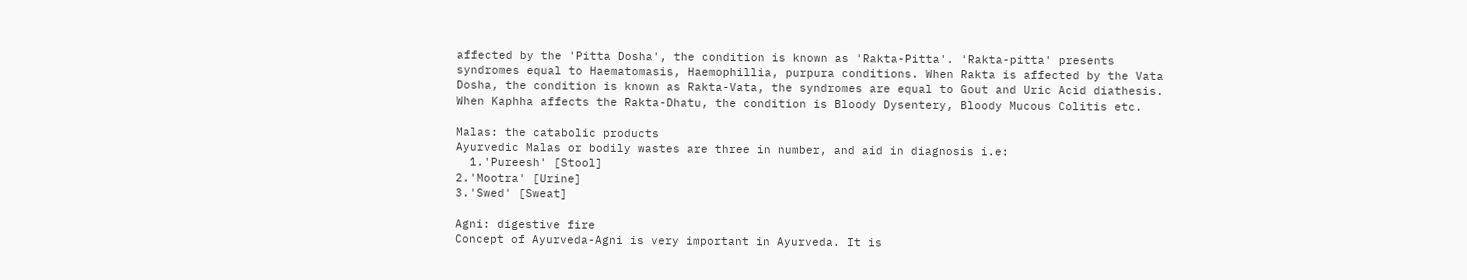affected by the 'Pitta Dosha', the condition is known as 'Rakta-Pitta'. 'Rakta-pitta' presents syndromes equal to Haematomasis, Haemophillia, purpura conditions. When Rakta is affected by the Vata Dosha, the condition is known as Rakta-Vata, the syndromes are equal to Gout and Uric Acid diathesis. When Kaphha affects the Rakta-Dhatu, the condition is Bloody Dysentery, Bloody Mucous Colitis etc.

Malas: the catabolic products
Ayurvedic Malas or bodily wastes are three in number, and aid in diagnosis i.e:
  1.'Pureesh' [Stool]
2.'Mootra' [Urine]
3.'Swed' [Sweat]

Agni: digestive fire
Concept of Ayurveda-Agni is very important in Ayurveda. It is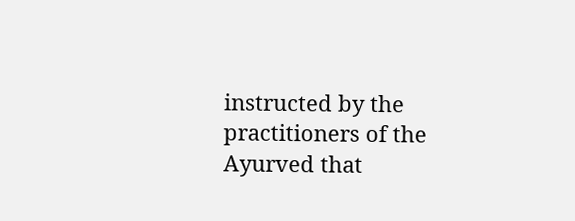instructed by the practitioners of the Ayurved that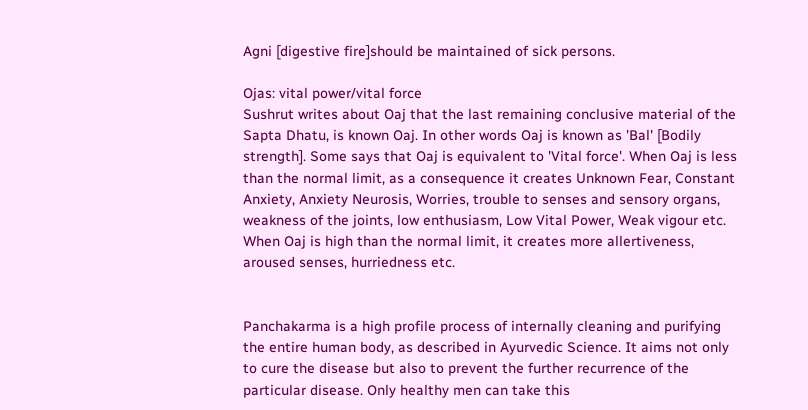Agni [digestive fire]should be maintained of sick persons.

Ojas: vital power/vital force
Sushrut writes about Oaj that the last remaining conclusive material of the Sapta Dhatu, is known Oaj. In other words Oaj is known as 'Bal' [Bodily strength]. Some says that Oaj is equivalent to 'Vital force'. When Oaj is less than the normal limit, as a consequence it creates Unknown Fear, Constant Anxiety, Anxiety Neurosis, Worries, trouble to senses and sensory organs, weakness of the joints, low enthusiasm, Low Vital Power, Weak vigour etc. When Oaj is high than the normal limit, it creates more allertiveness, aroused senses, hurriedness etc.


Panchakarma is a high profile process of internally cleaning and purifying the entire human body, as described in Ayurvedic Science. It aims not only to cure the disease but also to prevent the further recurrence of the particular disease. Only healthy men can take this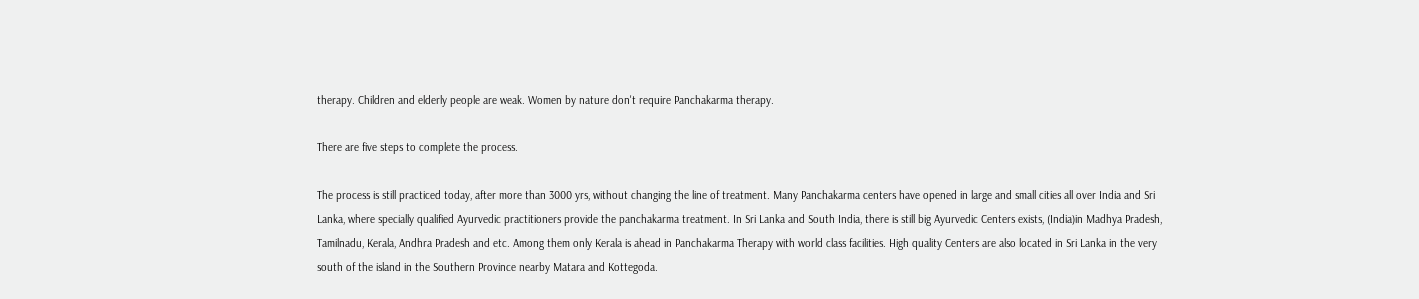therapy. Children and elderly people are weak. Women by nature don't require Panchakarma therapy.

There are five steps to complete the process.

The process is still practiced today, after more than 3000 yrs, without changing the line of treatment. Many Panchakarma centers have opened in large and small cities all over India and Sri Lanka, where specially qualified Ayurvedic practitioners provide the panchakarma treatment. In Sri Lanka and South India, there is still big Ayurvedic Centers exists, (India)in Madhya Pradesh, Tamilnadu, Kerala, Andhra Pradesh and etc. Among them only Kerala is ahead in Panchakarma Therapy with world class facilities. High quality Centers are also located in Sri Lanka in the very south of the island in the Southern Province nearby Matara and Kottegoda.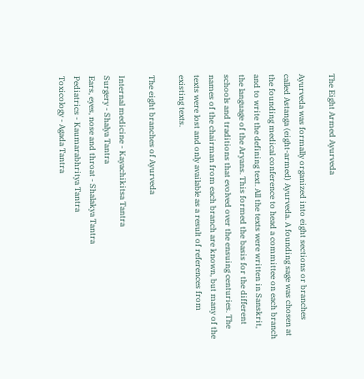The Eight Armed Ayurveda

Ayurveda was formally organized into eight sections or branches called Astanga (eight-armed) Ayurveda. A founding sage was chosen at the founding medical conference to head a committee on each branch and to write the defining text. All the texts were written in Sanskrit, the language of the Aryans. This formed the basis for the different schools and traditions that evolved over the ensuing centuries. The names of the chairman from each branch are known, but many of the texts were lost and only available as a result of references from existing texts.

The eight branches of Ayurveda

Internal medicine - Kayachikitsa Tantra
Surgery - Shalya Tantra
Ears, eyes, nose and throat - Shalakya Tantra
Pediatrics - Kaumarabhritya Tantra
Toxicology - Agada Tantra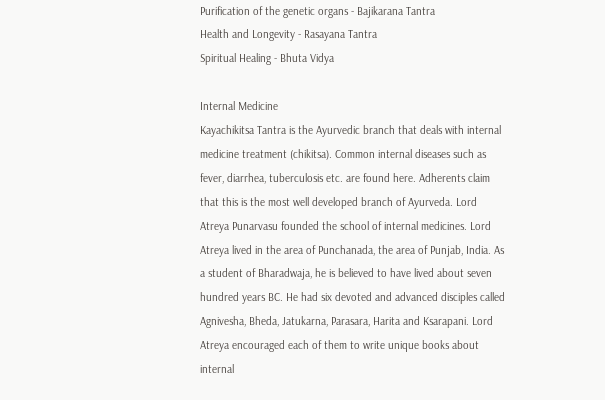Purification of the genetic organs - Bajikarana Tantra
Health and Longevity - Rasayana Tantra
Spiritual Healing - Bhuta Vidya

Internal Medicine
Kayachikitsa Tantra is the Ayurvedic branch that deals with internal medicine treatment (chikitsa). Common internal diseases such as fever, diarrhea, tuberculosis etc. are found here. Adherents claim that this is the most well developed branch of Ayurveda. Lord Atreya Punarvasu founded the school of internal medicines. Lord Atreya lived in the area of Punchanada, the area of Punjab, India. As a student of Bharadwaja, he is believed to have lived about seven hundred years BC. He had six devoted and advanced disciples called Agnivesha, Bheda, Jatukarna, Parasara, Harita and Ksarapani. Lord Atreya encouraged each of them to write unique books about internal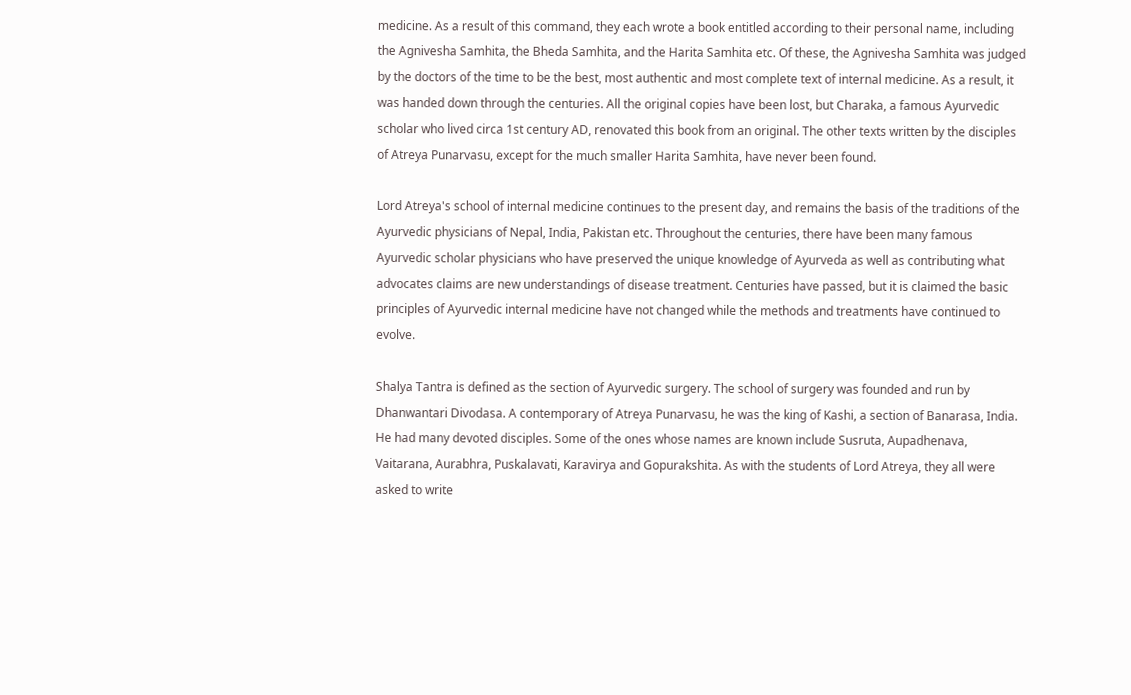medicine. As a result of this command, they each wrote a book entitled according to their personal name, including the Agnivesha Samhita, the Bheda Samhita, and the Harita Samhita etc. Of these, the Agnivesha Samhita was judged by the doctors of the time to be the best, most authentic and most complete text of internal medicine. As a result, it was handed down through the centuries. All the original copies have been lost, but Charaka, a famous Ayurvedic scholar who lived circa 1st century AD, renovated this book from an original. The other texts written by the disciples of Atreya Punarvasu, except for the much smaller Harita Samhita, have never been found.

Lord Atreya's school of internal medicine continues to the present day, and remains the basis of the traditions of the Ayurvedic physicians of Nepal, India, Pakistan etc. Throughout the centuries, there have been many famous Ayurvedic scholar physicians who have preserved the unique knowledge of Ayurveda as well as contributing what advocates claims are new understandings of disease treatment. Centuries have passed, but it is claimed the basic principles of Ayurvedic internal medicine have not changed while the methods and treatments have continued to evolve.

Shalya Tantra is defined as the section of Ayurvedic surgery. The school of surgery was founded and run by Dhanwantari Divodasa. A contemporary of Atreya Punarvasu, he was the king of Kashi, a section of Banarasa, India. He had many devoted disciples. Some of the ones whose names are known include Susruta, Aupadhenava, Vaitarana, Aurabhra, Puskalavati, Karavirya and Gopurakshita. As with the students of Lord Atreya, they all were asked to write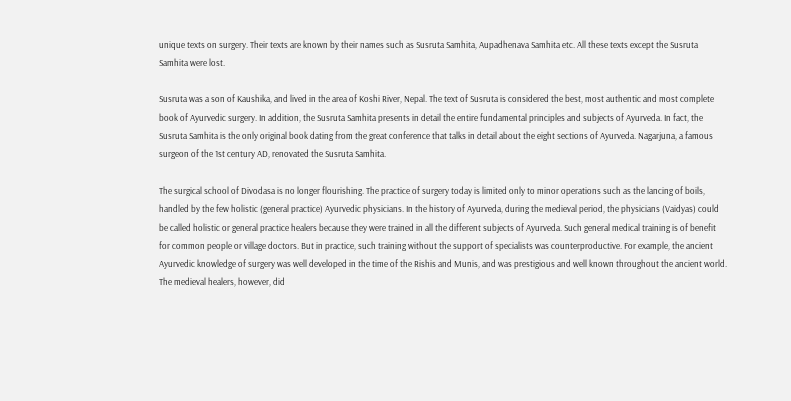unique texts on surgery. Their texts are known by their names such as Susruta Samhita, Aupadhenava Samhita etc. All these texts except the Susruta Samhita were lost.

Susruta was a son of Kaushika, and lived in the area of Koshi River, Nepal. The text of Susruta is considered the best, most authentic and most complete book of Ayurvedic surgery. In addition, the Susruta Samhita presents in detail the entire fundamental principles and subjects of Ayurveda. In fact, the Susruta Samhita is the only original book dating from the great conference that talks in detail about the eight sections of Ayurveda. Nagarjuna, a famous surgeon of the 1st century AD, renovated the Susruta Samhita.

The surgical school of Divodasa is no longer flourishing. The practice of surgery today is limited only to minor operations such as the lancing of boils, handled by the few holistic (general practice) Ayurvedic physicians. In the history of Ayurveda, during the medieval period, the physicians (Vaidyas) could be called holistic or general practice healers because they were trained in all the different subjects of Ayurveda. Such general medical training is of benefit for common people or village doctors. But in practice, such training without the support of specialists was counterproductive. For example, the ancient Ayurvedic knowledge of surgery was well developed in the time of the Rishis and Munis, and was prestigious and well known throughout the ancient world. The medieval healers, however, did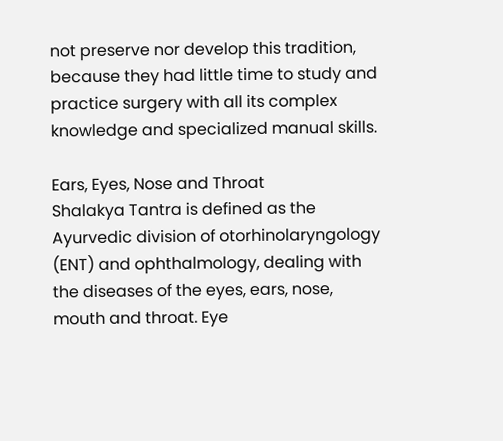not preserve nor develop this tradition, because they had little time to study and practice surgery with all its complex knowledge and specialized manual skills.

Ears, Eyes, Nose and Throat
Shalakya Tantra is defined as the Ayurvedic division of otorhinolaryngology (ENT) and ophthalmology, dealing with the diseases of the eyes, ears, nose, mouth and throat. Eye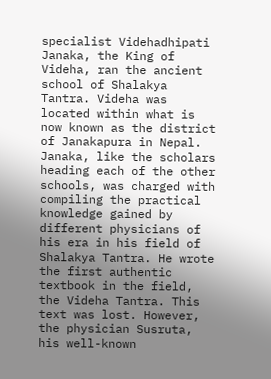specialist Videhadhipati Janaka, the King of Videha, ran the ancient school of Shalakya Tantra. Videha was located within what is now known as the district of Janakapura in Nepal. Janaka, like the scholars heading each of the other schools, was charged with compiling the practical knowledge gained by different physicians of his era in his field of Shalakya Tantra. He wrote the first authentic textbook in the field, the Videha Tantra. This text was lost. However, the physician Susruta, his well-known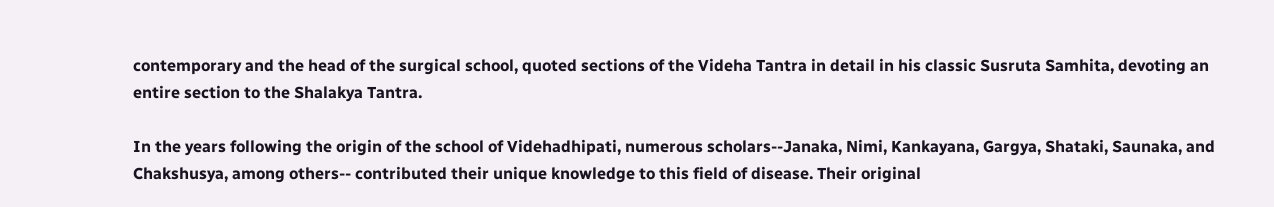contemporary and the head of the surgical school, quoted sections of the Videha Tantra in detail in his classic Susruta Samhita, devoting an entire section to the Shalakya Tantra.

In the years following the origin of the school of Videhadhipati, numerous scholars--Janaka, Nimi, Kankayana, Gargya, Shataki, Saunaka, and Chakshusya, among others-- contributed their unique knowledge to this field of disease. Their original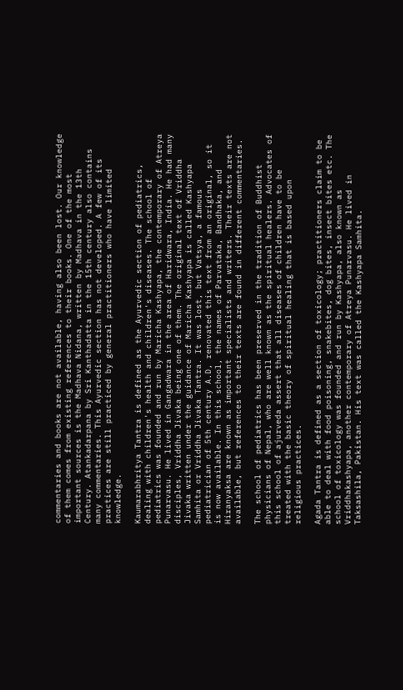commentaries and books are not available, having also been lost. Our knowledge of them comes from existing references to their books. One of the most important sources is the Madhava Nidana, written by Madhava in the 13th Century. Atankadarpana by Sri Kanthadatta in the 15th century also contains many commentaries. This Ayurvedic section has not developed. A few of its practices are still practiced by general practitioners who have limited knowledge.

Kaumarabhritya Tantra is defined as the Ayurvedic section of pediatrics, dealing with children's health and children's diseases. The school of pediatrics was founded and run by Maricha Kashyapa, the contemporary of Atreya Punarvasu. He lived in Gangadwara in the area of Haridwara, India. He had many disciples, Vriddha Jivaka being one of them. The original text of Vriddha Jivaka written under the guidance of Maricha Kashyapa is called Kashyapa Samhita or Vriddha Jivaka Tantra. It was lost, but Vatsya, a famous pediatrician of 5th century A.D, renovated this text from an original, so it is now available. In this school, the names of Parvataka, Bandhaka, and Hiranyaksa are known as important specialists and writers. Their texts are not available, but references to their texts are found in different commentaries.

The school of pediatrics has been preserved in the tradition of Buddhist physicians of Nepal, who are well known as the spiritual healers. Advocates of this school of ajurveda assert that all diseases of children have to be treated with the basic theory of spiritual healing that is based upon religious practices.

Agada Tantra is defined as a section of toxicology; practitioners claim to be able to deal with food poisoning, snakebites, dog bites, insect bites etc. The school of toxicology was founded and run by Kashyapa, also known as Vriddhakashyapa, another contemporary of Atreya Punarvasu. He lived in Taksashila, Pakistan. His text was called the Kashyapa Samhita.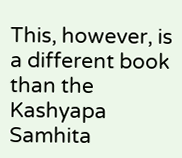This, however, is a different book than the Kashyapa Samhita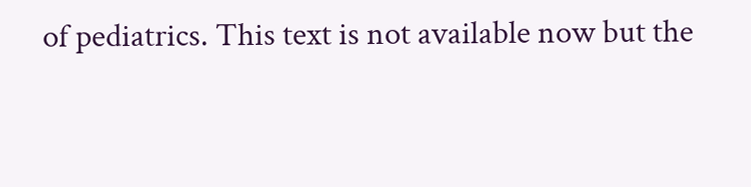of pediatrics. This text is not available now but the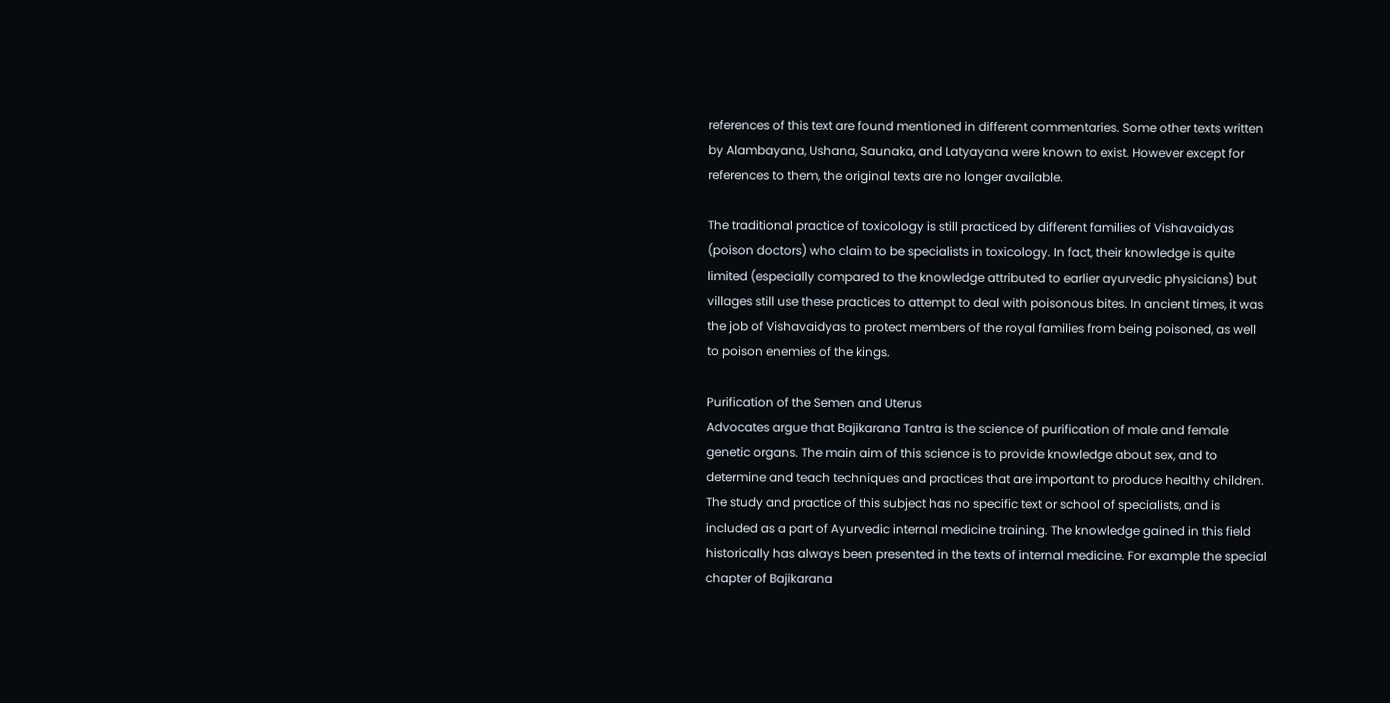references of this text are found mentioned in different commentaries. Some other texts written by Alambayana, Ushana, Saunaka, and Latyayana were known to exist. However except for references to them, the original texts are no longer available.

The traditional practice of toxicology is still practiced by different families of Vishavaidyas (poison doctors) who claim to be specialists in toxicology. In fact, their knowledge is quite limited (especially compared to the knowledge attributed to earlier ayurvedic physicians) but villages still use these practices to attempt to deal with poisonous bites. In ancient times, it was the job of Vishavaidyas to protect members of the royal families from being poisoned, as well to poison enemies of the kings.

Purification of the Semen and Uterus
Advocates argue that Bajikarana Tantra is the science of purification of male and female genetic organs. The main aim of this science is to provide knowledge about sex, and to determine and teach techniques and practices that are important to produce healthy children. The study and practice of this subject has no specific text or school of specialists, and is included as a part of Ayurvedic internal medicine training. The knowledge gained in this field historically has always been presented in the texts of internal medicine. For example the special chapter of Bajikarana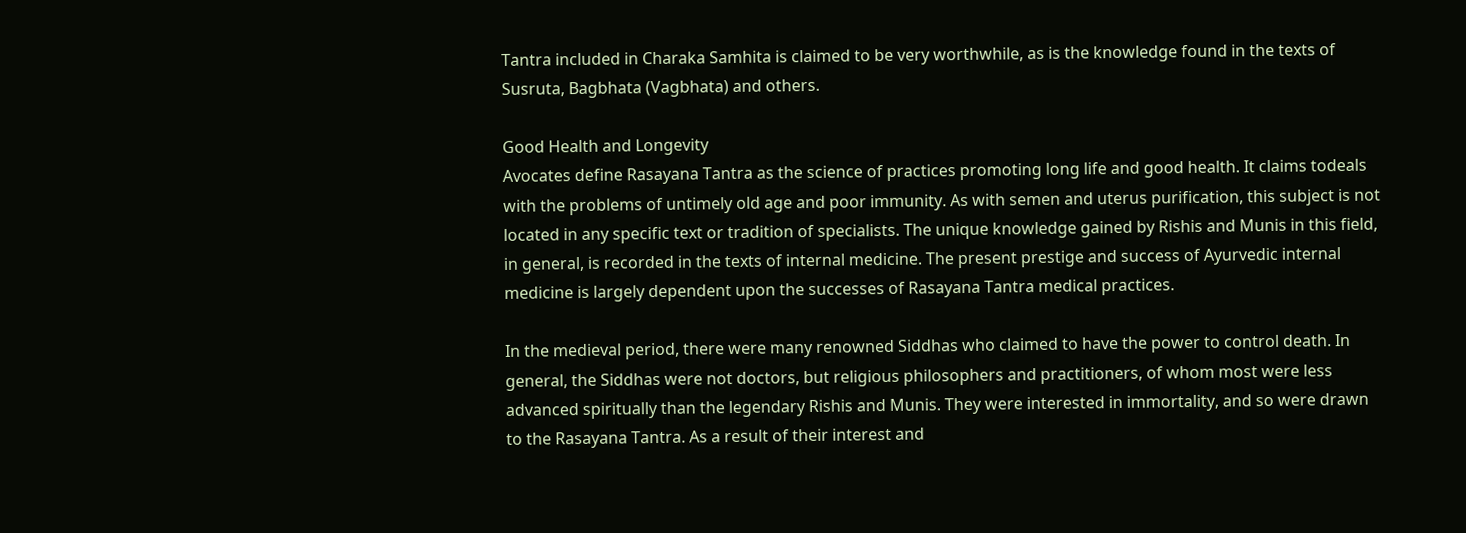Tantra included in Charaka Samhita is claimed to be very worthwhile, as is the knowledge found in the texts of Susruta, Bagbhata (Vagbhata) and others.

Good Health and Longevity
Avocates define Rasayana Tantra as the science of practices promoting long life and good health. It claims todeals with the problems of untimely old age and poor immunity. As with semen and uterus purification, this subject is not located in any specific text or tradition of specialists. The unique knowledge gained by Rishis and Munis in this field, in general, is recorded in the texts of internal medicine. The present prestige and success of Ayurvedic internal medicine is largely dependent upon the successes of Rasayana Tantra medical practices.

In the medieval period, there were many renowned Siddhas who claimed to have the power to control death. In general, the Siddhas were not doctors, but religious philosophers and practitioners, of whom most were less advanced spiritually than the legendary Rishis and Munis. They were interested in immortality, and so were drawn to the Rasayana Tantra. As a result of their interest and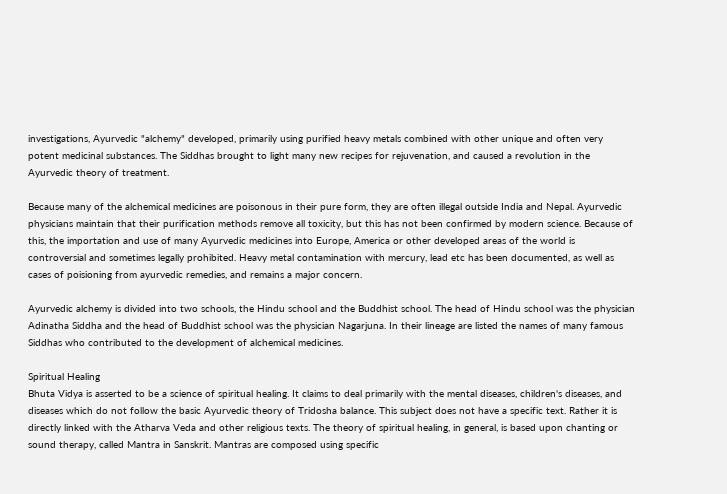investigations, Ayurvedic "alchemy" developed, primarily using purified heavy metals combined with other unique and often very potent medicinal substances. The Siddhas brought to light many new recipes for rejuvenation, and caused a revolution in the Ayurvedic theory of treatment.

Because many of the alchemical medicines are poisonous in their pure form, they are often illegal outside India and Nepal. Ayurvedic physicians maintain that their purification methods remove all toxicity, but this has not been confirmed by modern science. Because of this, the importation and use of many Ayurvedic medicines into Europe, America or other developed areas of the world is controversial and sometimes legally prohibited. Heavy metal contamination with mercury, lead etc has been documented, as well as cases of poisioning from ayurvedic remedies, and remains a major concern.

Ayurvedic alchemy is divided into two schools, the Hindu school and the Buddhist school. The head of Hindu school was the physician Adinatha Siddha and the head of Buddhist school was the physician Nagarjuna. In their lineage are listed the names of many famous Siddhas who contributed to the development of alchemical medicines.

Spiritual Healing
Bhuta Vidya is asserted to be a science of spiritual healing. It claims to deal primarily with the mental diseases, children's diseases, and diseases which do not follow the basic Ayurvedic theory of Tridosha balance. This subject does not have a specific text. Rather it is directly linked with the Atharva Veda and other religious texts. The theory of spiritual healing, in general, is based upon chanting or sound therapy, called Mantra in Sanskrit. Mantras are composed using specific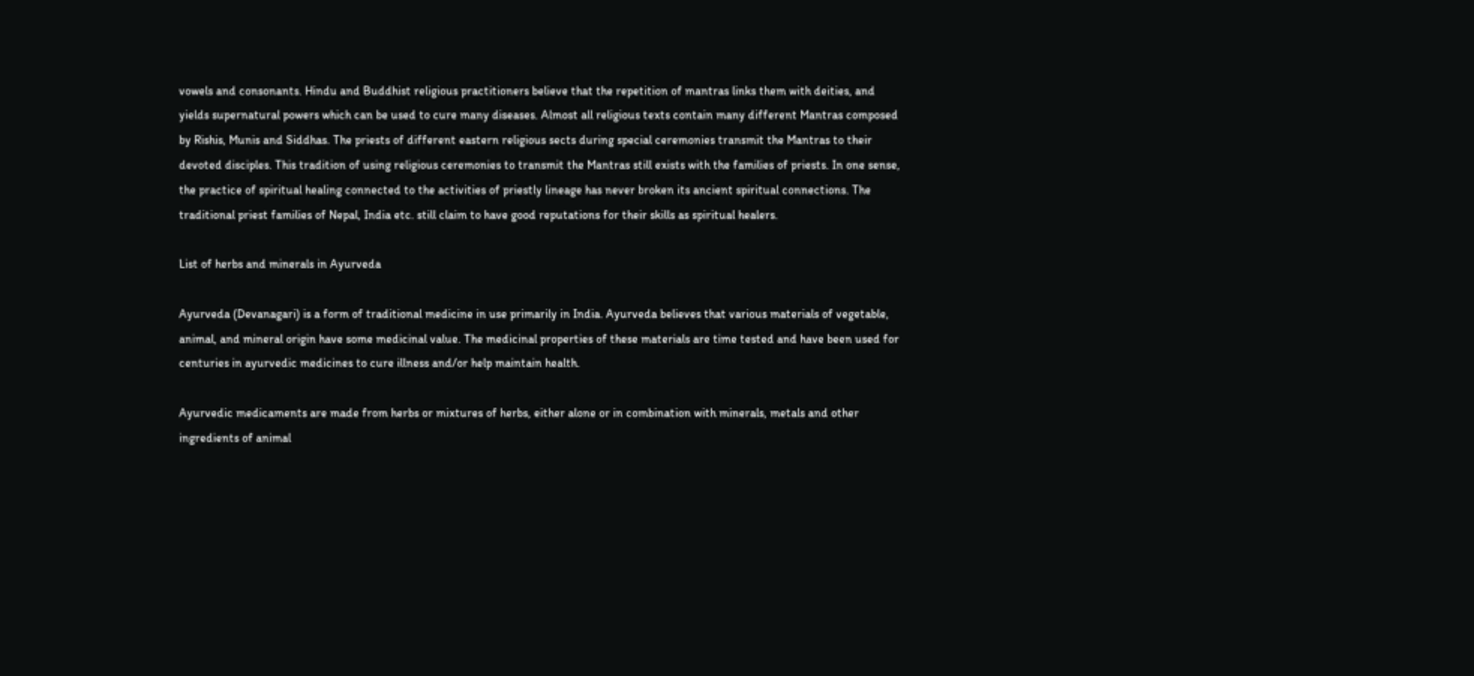vowels and consonants. Hindu and Buddhist religious practitioners believe that the repetition of mantras links them with deities, and yields supernatural powers which can be used to cure many diseases. Almost all religious texts contain many different Mantras composed by Rishis, Munis and Siddhas. The priests of different eastern religious sects during special ceremonies transmit the Mantras to their devoted disciples. This tradition of using religious ceremonies to transmit the Mantras still exists with the families of priests. In one sense, the practice of spiritual healing connected to the activities of priestly lineage has never broken its ancient spiritual connections. The traditional priest families of Nepal, India etc. still claim to have good reputations for their skills as spiritual healers.

List of herbs and minerals in Ayurveda

Ayurveda (Devanagari) is a form of traditional medicine in use primarily in India. Ayurveda believes that various materials of vegetable, animal, and mineral origin have some medicinal value. The medicinal properties of these materials are time tested and have been used for centuries in ayurvedic medicines to cure illness and/or help maintain health.

Ayurvedic medicaments are made from herbs or mixtures of herbs, either alone or in combination with minerals, metals and other ingredients of animal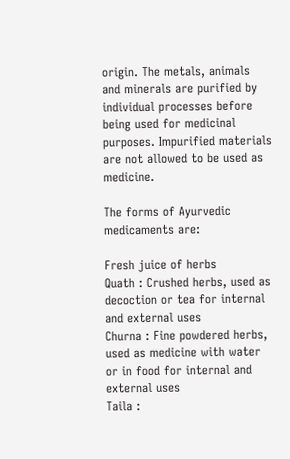origin. The metals, animals and minerals are purified by individual processes before being used for medicinal purposes. Impurified materials are not allowed to be used as medicine.

The forms of Ayurvedic medicaments are:

Fresh juice of herbs
Quath : Crushed herbs, used as decoction or tea for internal and external uses
Churna : Fine powdered herbs, used as medicine with water or in food for internal and external uses
Taila :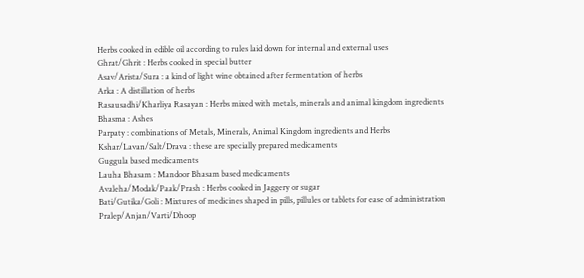Herbs cooked in edible oil according to rules laid down for internal and external uses
Ghrat/Ghrit : Herbs cooked in special butter
Asav/Arista/Sura : a kind of light wine obtained after fermentation of herbs
Arka : A distillation of herbs
Rasausadhi/Kharliya Rasayan : Herbs mixed with metals, minerals and animal kingdom ingredients
Bhasma : Ashes
Parpaty : combinations of Metals, Minerals, Animal Kingdom ingredients and Herbs
Kshar/Lavan/Salt/Drava : these are specially prepared medicaments
Guggula based medicaments
Lauha Bhasam : Mandoor Bhasam based medicaments
Avaleha/Modak/Paak/Prash : Herbs cooked in Jaggery or sugar
Bati/Gutika/Goli : Mixtures of medicines shaped in pills, pillules or tablets for ease of administration
Pralep/Anjan/Varti/Dhoop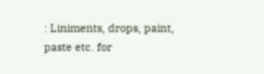: Liniments, drops, paint, paste etc. for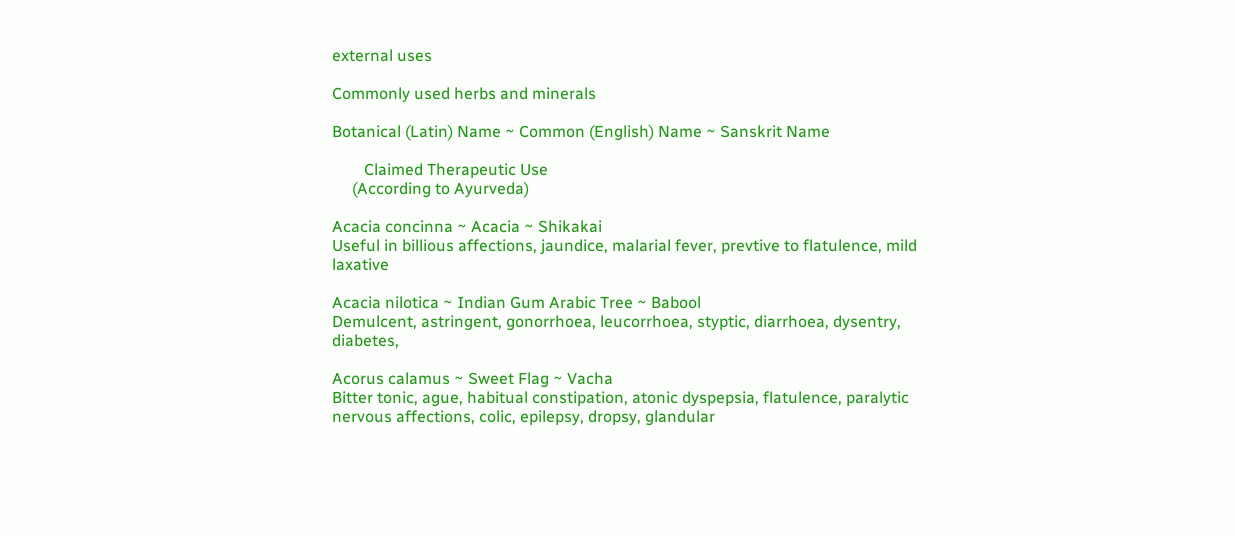external uses

Commonly used herbs and minerals

Botanical (Latin) Name ~ Common (English) Name ~ Sanskrit Name

        Claimed Therapeutic Use
     (According to Ayurveda)

Acacia concinna ~ Acacia ~ Shikakai
Useful in billious affections, jaundice, malarial fever, prevtive to flatulence, mild laxative

Acacia nilotica ~ Indian Gum Arabic Tree ~ Babool
Demulcent, astringent, gonorrhoea, leucorrhoea, styptic, diarrhoea, dysentry, diabetes,

Acorus calamus ~ Sweet Flag ~ Vacha
Bitter tonic, ague, habitual constipation, atonic dyspepsia, flatulence, paralytic nervous affections, colic, epilepsy, dropsy, glandular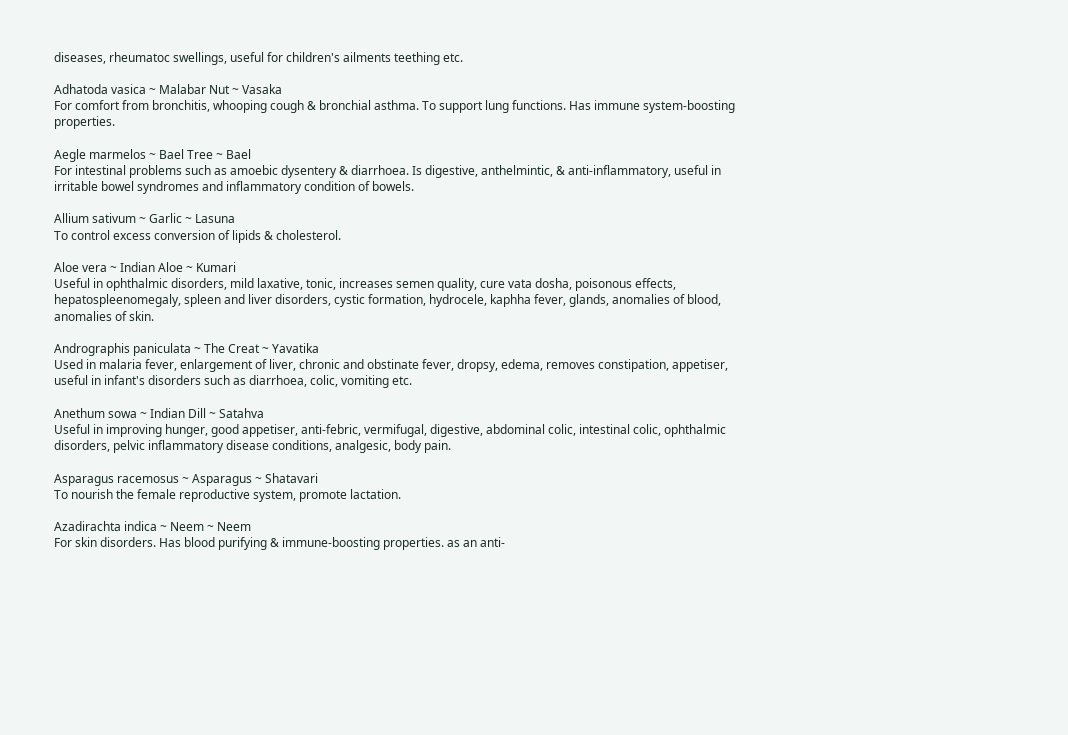diseases, rheumatoc swellings, useful for children's ailments teething etc.

Adhatoda vasica ~ Malabar Nut ~ Vasaka
For comfort from bronchitis, whooping cough & bronchial asthma. To support lung functions. Has immune system-boosting properties.

Aegle marmelos ~ Bael Tree ~ Bael
For intestinal problems such as amoebic dysentery & diarrhoea. Is digestive, anthelmintic, & anti-inflammatory, useful in irritable bowel syndromes and inflammatory condition of bowels.

Allium sativum ~ Garlic ~ Lasuna
To control excess conversion of lipids & cholesterol.

Aloe vera ~ Indian Aloe ~ Kumari
Useful in ophthalmic disorders, mild laxative, tonic, increases semen quality, cure vata dosha, poisonous effects, hepatospleenomegaly, spleen and liver disorders, cystic formation, hydrocele, kaphha fever, glands, anomalies of blood, anomalies of skin.

Andrographis paniculata ~ The Creat ~ Yavatika
Used in malaria fever, enlargement of liver, chronic and obstinate fever, dropsy, edema, removes constipation, appetiser, useful in infant's disorders such as diarrhoea, colic, vomiting etc.

Anethum sowa ~ Indian Dill ~ Satahva
Useful in improving hunger, good appetiser, anti-febric, vermifugal, digestive, abdominal colic, intestinal colic, ophthalmic disorders, pelvic inflammatory disease conditions, analgesic, body pain.

Asparagus racemosus ~ Asparagus ~ Shatavari
To nourish the female reproductive system, promote lactation.

Azadirachta indica ~ Neem ~ Neem
For skin disorders. Has blood purifying & immune-boosting properties. as an anti-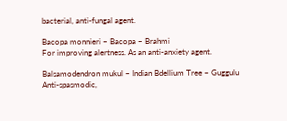bacterial, anti-fungal agent.

Bacopa monnieri ~ Bacopa ~ Brahmi
For improving alertness. As an anti-anxiety agent.

Balsamodendron mukul ~ Indian Bdellium Tree ~ Guggulu
Anti-spasmodic,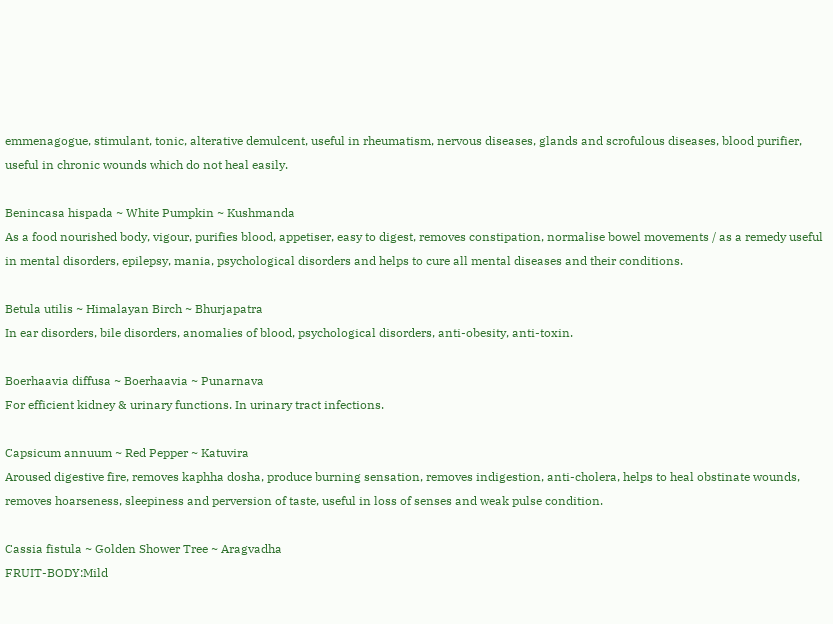emmenagogue, stimulant, tonic, alterative demulcent, useful in rheumatism, nervous diseases, glands and scrofulous diseases, blood purifier, useful in chronic wounds which do not heal easily.

Benincasa hispada ~ White Pumpkin ~ Kushmanda
As a food nourished body, vigour, purifies blood, appetiser, easy to digest, removes constipation, normalise bowel movements / as a remedy useful in mental disorders, epilepsy, mania, psychological disorders and helps to cure all mental diseases and their conditions.

Betula utilis ~ Himalayan Birch ~ Bhurjapatra
In ear disorders, bile disorders, anomalies of blood, psychological disorders, anti-obesity, anti-toxin.

Boerhaavia diffusa ~ Boerhaavia ~ Punarnava
For efficient kidney & urinary functions. In urinary tract infections.

Capsicum annuum ~ Red Pepper ~ Katuvira
Aroused digestive fire, removes kaphha dosha, produce burning sensation, removes indigestion, anti-cholera, helps to heal obstinate wounds, removes hoarseness, sleepiness and perversion of taste, useful in loss of senses and weak pulse condition.

Cassia fistula ~ Golden Shower Tree ~ Aragvadha
FRUIT-BODY:Mild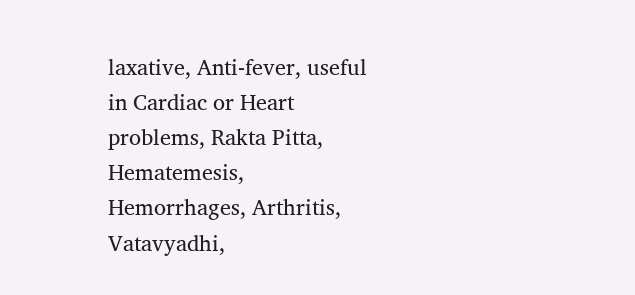laxative, Anti-fever, useful in Cardiac or Heart problems, Rakta Pitta, Hematemesis, Hemorrhages, Arthritis, Vatavyadhi,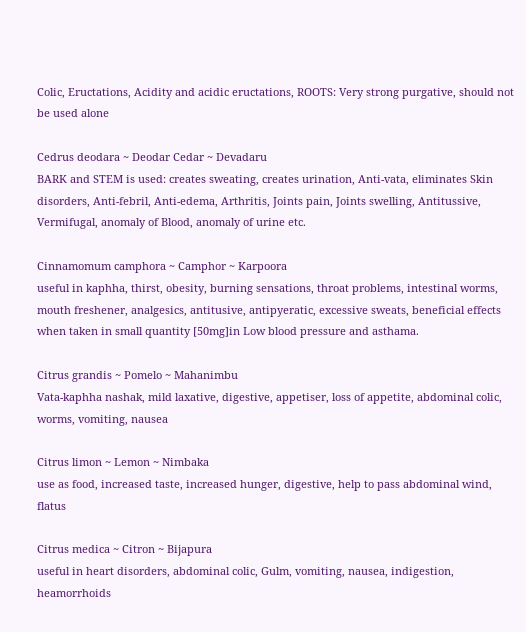Colic, Eructations, Acidity and acidic eructations, ROOTS: Very strong purgative, should not be used alone

Cedrus deodara ~ Deodar Cedar ~ Devadaru
BARK and STEM is used: creates sweating, creates urination, Anti-vata, eliminates Skin disorders, Anti-febril, Anti-edema, Arthritis, Joints pain, Joints swelling, Antitussive, Vermifugal, anomaly of Blood, anomaly of urine etc.

Cinnamomum camphora ~ Camphor ~ Karpoora
useful in kaphha, thirst, obesity, burning sensations, throat problems, intestinal worms, mouth freshener, analgesics, antitusive, antipyeratic, excessive sweats, beneficial effects when taken in small quantity [50mg]in Low blood pressure and asthama.

Citrus grandis ~ Pomelo ~ Mahanimbu
Vata-kaphha nashak, mild laxative, digestive, appetiser, loss of appetite, abdominal colic, worms, vomiting, nausea

Citrus limon ~ Lemon ~ Nimbaka
use as food, increased taste, increased hunger, digestive, help to pass abdominal wind, flatus

Citrus medica ~ Citron ~ Bijapura
useful in heart disorders, abdominal colic, Gulm, vomiting, nausea, indigestion, heamorrhoids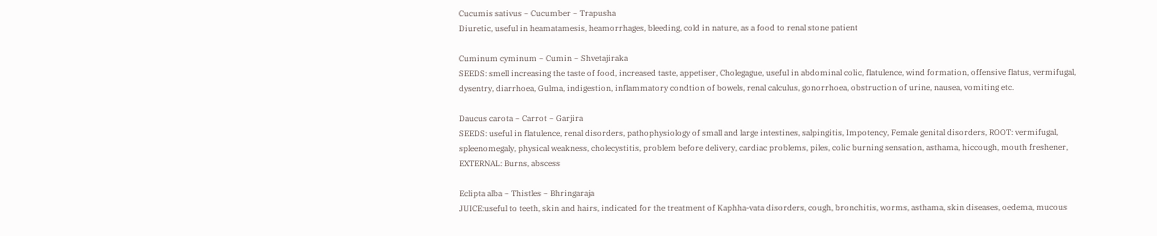Cucumis sativus ~ Cucumber ~ Trapusha
Diuretic, useful in heamatamesis, heamorrhages, bleeding, cold in nature, as a food to renal stone patient

Cuminum cyminum ~ Cumin ~ Shvetajiraka
SEEDS: smell increasing the taste of food, increased taste, appetiser, Cholegague, useful in abdominal colic, flatulence, wind formation, offensive flatus, vermifugal, dysentry, diarrhoea, Gulma, indigestion, inflammatory condtion of bowels, renal calculus, gonorrhoea, obstruction of urine, nausea, vomiting etc.

Daucus carota ~ Carrot ~ Garjira
SEEDS: useful in flatulence, renal disorders, pathophysiology of small and large intestines, salpingitis, Impotency, Female genital disorders, ROOT: vermifugal, spleenomegaly, physical weakness, cholecystitis, problem before delivery, cardiac problems, piles, colic burning sensation, asthama, hiccough, mouth freshener, EXTERNAL: Burns, abscess

Eclipta alba ~ Thistles ~ Bhringaraja
JUICE:useful to teeth, skin and hairs, indicated for the treatment of Kaphha-vata disorders, cough, bronchitis, worms, asthama, skin diseases, oedema, mucous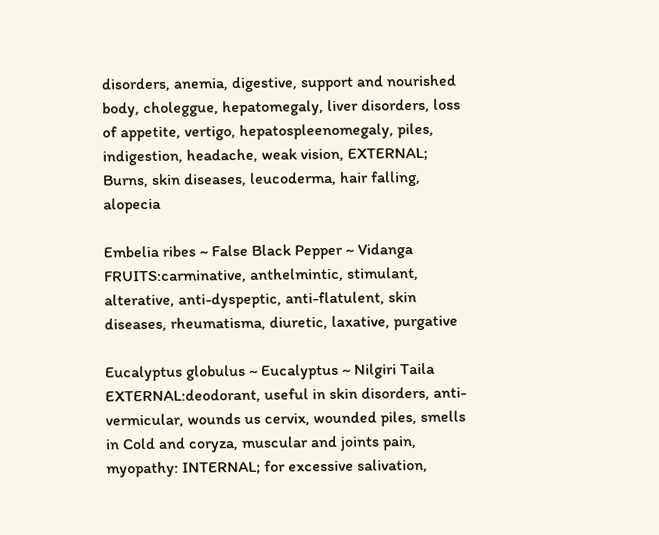disorders, anemia, digestive, support and nourished body, choleggue, hepatomegaly, liver disorders, loss of appetite, vertigo, hepatospleenomegaly, piles, indigestion, headache, weak vision, EXTERNAL; Burns, skin diseases, leucoderma, hair falling, alopecia

Embelia ribes ~ False Black Pepper ~ Vidanga
FRUITS:carminative, anthelmintic, stimulant, alterative, anti-dyspeptic, anti-flatulent, skin diseases, rheumatisma, diuretic, laxative, purgative

Eucalyptus globulus ~ Eucalyptus ~ Nilgiri Taila
EXTERNAL:deodorant, useful in skin disorders, anti-vermicular, wounds us cervix, wounded piles, smells in Cold and coryza, muscular and joints pain, myopathy: INTERNAL; for excessive salivation,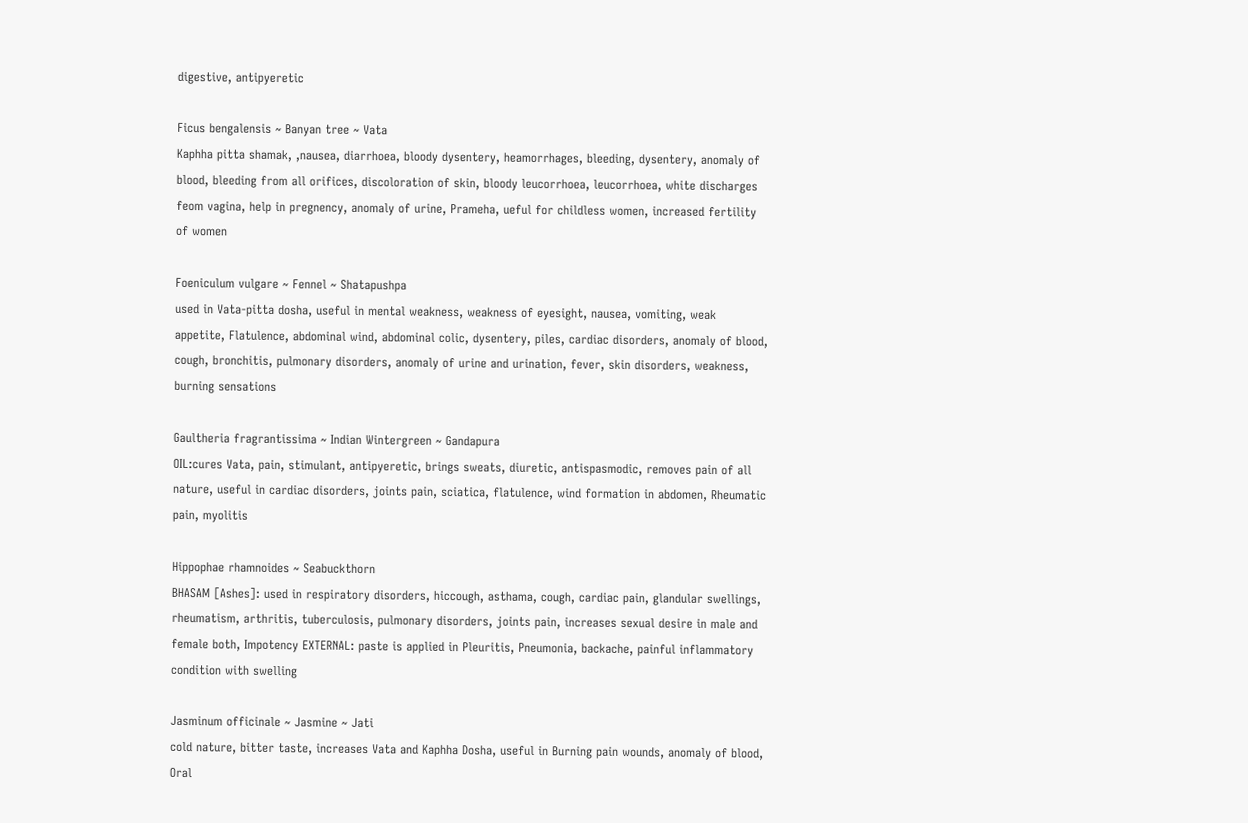digestive, antipyeretic

Ficus bengalensis ~ Banyan tree ~ Vata
Kaphha pitta shamak, ,nausea, diarrhoea, bloody dysentery, heamorrhages, bleeding, dysentery, anomaly of blood, bleeding from all orifices, discoloration of skin, bloody leucorrhoea, leucorrhoea, white discharges feom vagina, help in pregnency, anomaly of urine, Prameha, ueful for childless women, increased fertility of women

Foeniculum vulgare ~ Fennel ~ Shatapushpa
used in Vata-pitta dosha, useful in mental weakness, weakness of eyesight, nausea, vomiting, weak appetite, Flatulence, abdominal wind, abdominal colic, dysentery, piles, cardiac disorders, anomaly of blood, cough, bronchitis, pulmonary disorders, anomaly of urine and urination, fever, skin disorders, weakness, burning sensations

Gaultheria fragrantissima ~ Indian Wintergreen ~ Gandapura
OIL:cures Vata, pain, stimulant, antipyeretic, brings sweats, diuretic, antispasmodic, removes pain of all nature, useful in cardiac disorders, joints pain, sciatica, flatulence, wind formation in abdomen, Rheumatic pain, myolitis

Hippophae rhamnoides ~ Seabuckthorn
BHASAM [Ashes]: used in respiratory disorders, hiccough, asthama, cough, cardiac pain, glandular swellings, rheumatism, arthritis, tuberculosis, pulmonary disorders, joints pain, increases sexual desire in male and female both, Impotency EXTERNAL: paste is applied in Pleuritis, Pneumonia, backache, painful inflammatory condition with swelling

Jasminum officinale ~ Jasmine ~ Jati
cold nature, bitter taste, increases Vata and Kaphha Dosha, useful in Burning pain wounds, anomaly of blood, Oral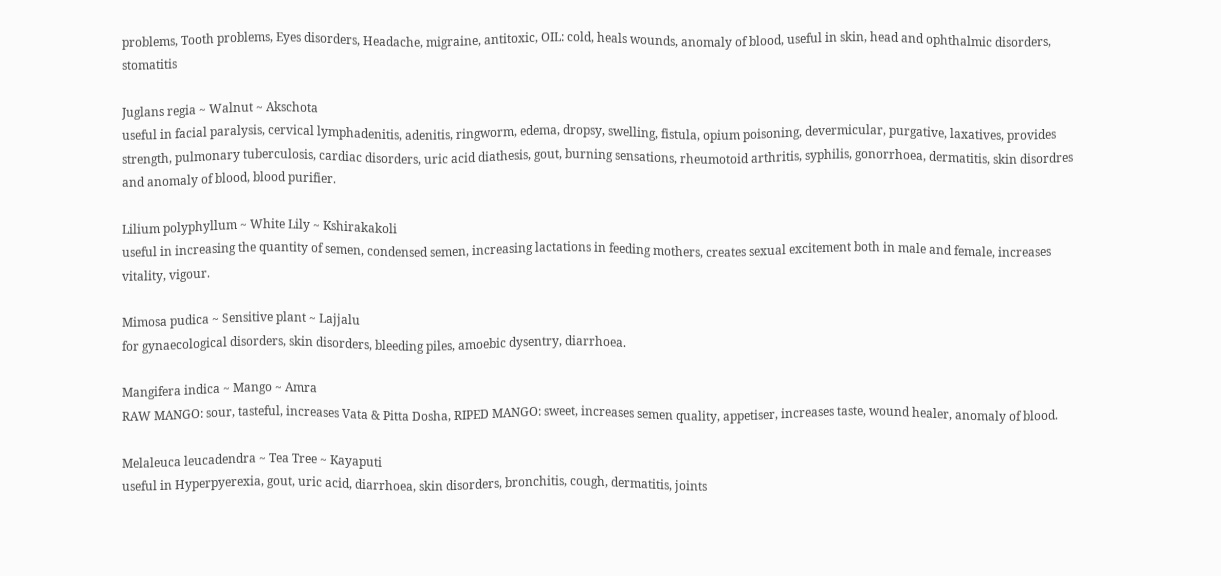problems, Tooth problems, Eyes disorders, Headache, migraine, antitoxic, OIL: cold, heals wounds, anomaly of blood, useful in skin, head and ophthalmic disorders, stomatitis

Juglans regia ~ Walnut ~ Akschota
useful in facial paralysis, cervical lymphadenitis, adenitis, ringworm, edema, dropsy, swelling, fistula, opium poisoning, devermicular, purgative, laxatives, provides strength, pulmonary tuberculosis, cardiac disorders, uric acid diathesis, gout, burning sensations, rheumotoid arthritis, syphilis, gonorrhoea, dermatitis, skin disordres and anomaly of blood, blood purifier.

Lilium polyphyllum ~ White Lily ~ Kshirakakoli
useful in increasing the quantity of semen, condensed semen, increasing lactations in feeding mothers, creates sexual excitement both in male and female, increases vitality, vigour.

Mimosa pudica ~ Sensitive plant ~ Lajjalu
for gynaecological disorders, skin disorders, bleeding piles, amoebic dysentry, diarrhoea.

Mangifera indica ~ Mango ~ Amra
RAW MANGO: sour, tasteful, increases Vata & Pitta Dosha, RIPED MANGO: sweet, increases semen quality, appetiser, increases taste, wound healer, anomaly of blood.

Melaleuca leucadendra ~ Tea Tree ~ Kayaputi
useful in Hyperpyerexia, gout, uric acid, diarrhoea, skin disorders, bronchitis, cough, dermatitis, joints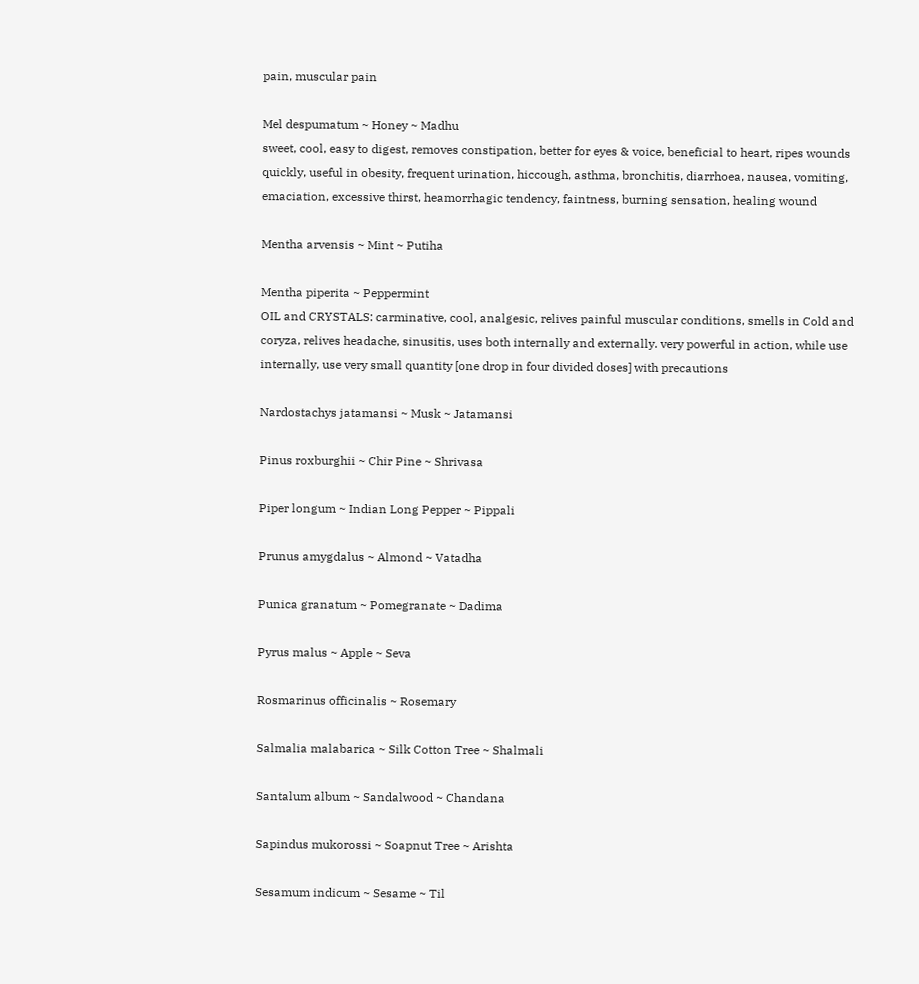pain, muscular pain

Mel despumatum ~ Honey ~ Madhu
sweet, cool, easy to digest, removes constipation, better for eyes & voice, beneficial to heart, ripes wounds quickly, useful in obesity, frequent urination, hiccough, asthma, bronchitis, diarrhoea, nausea, vomiting, emaciation, excessive thirst, heamorrhagic tendency, faintness, burning sensation, healing wound

Mentha arvensis ~ Mint ~ Putiha

Mentha piperita ~ Peppermint
OIL and CRYSTALS: carminative, cool, analgesic, relives painful muscular conditions, smells in Cold and coryza, relives headache, sinusitis, uses both internally and externally. very powerful in action, while use internally, use very small quantity [one drop in four divided doses] with precautions

Nardostachys jatamansi ~ Musk ~ Jatamansi

Pinus roxburghii ~ Chir Pine ~ Shrivasa

Piper longum ~ Indian Long Pepper ~ Pippali

Prunus amygdalus ~ Almond ~ Vatadha

Punica granatum ~ Pomegranate ~ Dadima

Pyrus malus ~ Apple ~ Seva

Rosmarinus officinalis ~ Rosemary

Salmalia malabarica ~ Silk Cotton Tree ~ Shalmali

Santalum album ~ Sandalwood ~ Chandana

Sapindus mukorossi ~ Soapnut Tree ~ Arishta

Sesamum indicum ~ Sesame ~ Til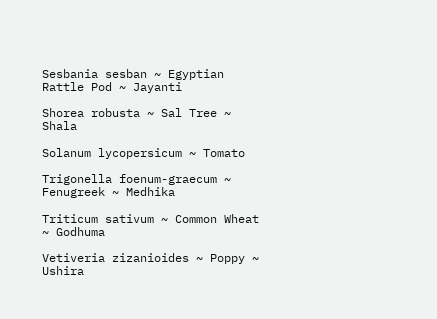Sesbania sesban ~ Egyptian Rattle Pod ~ Jayanti

Shorea robusta ~ Sal Tree ~ Shala

Solanum lycopersicum ~ Tomato

Trigonella foenum-graecum ~ Fenugreek ~ Medhika

Triticum sativum ~ Common Wheat ~ Godhuma

Vetiveria zizanioides ~ Poppy ~ Ushira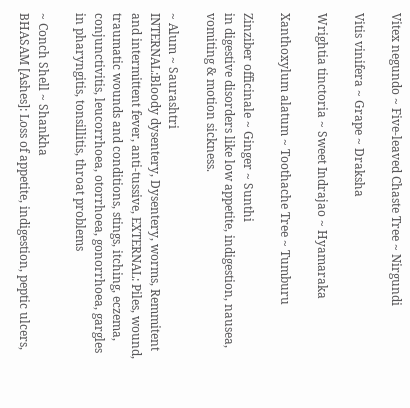Vitex negundo ~ Five-leaved Chaste Tree ~ Nirgundi

Vitis vinifera ~ Grape ~ Draksha

Wrightia tinctoria ~ Sweet Indrajao ~ Hyamaraka

Xanthoxylum alatum ~ Toothache Tree ~ Tumburu

Zinziber officinale ~ Ginger ~ Sunthi
in digestive disorders like low appetite, indigestion, nausea, vomiting & motion sickness.

~ Alum ~ Saurashtri
INTERNAL:Bloody dysentery, Dysentery, worms, Remmitent and intermittent fever, anti-tussive, EXTERNAL: Piles, wound, traumatic wounds and conditions, stings, itching, eczema, conjunctivitis, leucorrhoea, otorrhoea, gonorrhoea, gargles in pharyngitis, tonsillitis, throat problems

~ Conch Shell ~ Shankha
BHASAM [Ashes]: Loss of appetite, indigestion, peptic ulcers,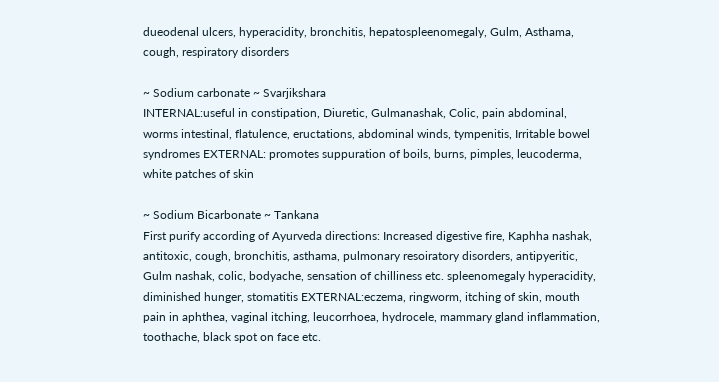dueodenal ulcers, hyperacidity, bronchitis, hepatospleenomegaly, Gulm, Asthama, cough, respiratory disorders

~ Sodium carbonate ~ Svarjikshara
INTERNAL:useful in constipation, Diuretic, Gulmanashak, Colic, pain abdominal, worms intestinal, flatulence, eructations, abdominal winds, tympenitis, Irritable bowel syndromes EXTERNAL: promotes suppuration of boils, burns, pimples, leucoderma, white patches of skin

~ Sodium Bicarbonate ~ Tankana
First purify according of Ayurveda directions: Increased digestive fire, Kaphha nashak, antitoxic, cough, bronchitis, asthama, pulmonary resoiratory disorders, antipyeritic, Gulm nashak, colic, bodyache, sensation of chilliness etc. spleenomegaly hyperacidity, diminished hunger, stomatitis EXTERNAL:eczema, ringworm, itching of skin, mouth pain in aphthea, vaginal itching, leucorrhoea, hydrocele, mammary gland inflammation, toothache, black spot on face etc.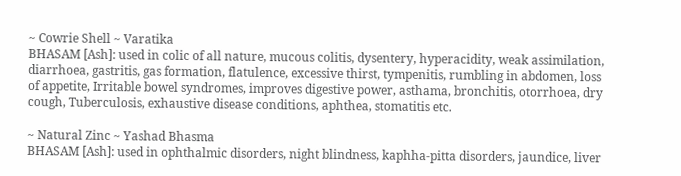~ Cowrie Shell ~ Varatika
BHASAM [Ash]: used in colic of all nature, mucous colitis, dysentery, hyperacidity, weak assimilation, diarrhoea, gastritis, gas formation, flatulence, excessive thirst, tympenitis, rumbling in abdomen, loss of appetite, Irritable bowel syndromes, improves digestive power, asthama, bronchitis, otorrhoea, dry cough, Tuberculosis, exhaustive disease conditions, aphthea, stomatitis etc.

~ Natural Zinc ~ Yashad Bhasma
BHASAM [Ash]: used in ophthalmic disorders, night blindness, kaphha-pitta disorders, jaundice, liver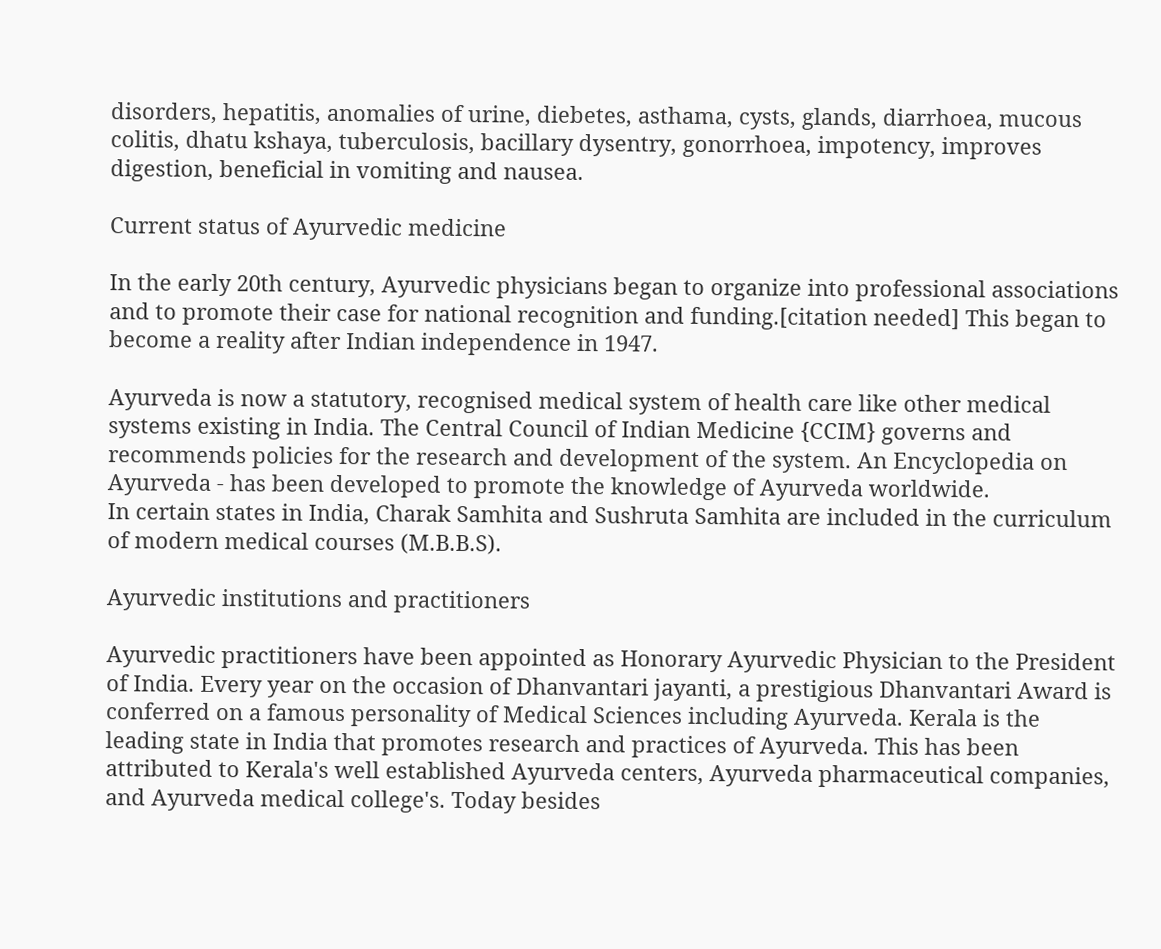disorders, hepatitis, anomalies of urine, diebetes, asthama, cysts, glands, diarrhoea, mucous colitis, dhatu kshaya, tuberculosis, bacillary dysentry, gonorrhoea, impotency, improves digestion, beneficial in vomiting and nausea.

Current status of Ayurvedic medicine

In the early 20th century, Ayurvedic physicians began to organize into professional associations and to promote their case for national recognition and funding.[citation needed] This began to become a reality after Indian independence in 1947.

Ayurveda is now a statutory, recognised medical system of health care like other medical systems existing in India. The Central Council of Indian Medicine {CCIM} governs and recommends policies for the research and development of the system. An Encyclopedia on Ayurveda - has been developed to promote the knowledge of Ayurveda worldwide.
In certain states in India, Charak Samhita and Sushruta Samhita are included in the curriculum of modern medical courses (M.B.B.S).

Ayurvedic institutions and practitioners

Ayurvedic practitioners have been appointed as Honorary Ayurvedic Physician to the President of India. Every year on the occasion of Dhanvantari jayanti, a prestigious Dhanvantari Award is conferred on a famous personality of Medical Sciences including Ayurveda. Kerala is the leading state in India that promotes research and practices of Ayurveda. This has been attributed to Kerala's well established Ayurveda centers, Ayurveda pharmaceutical companies, and Ayurveda medical college's. Today besides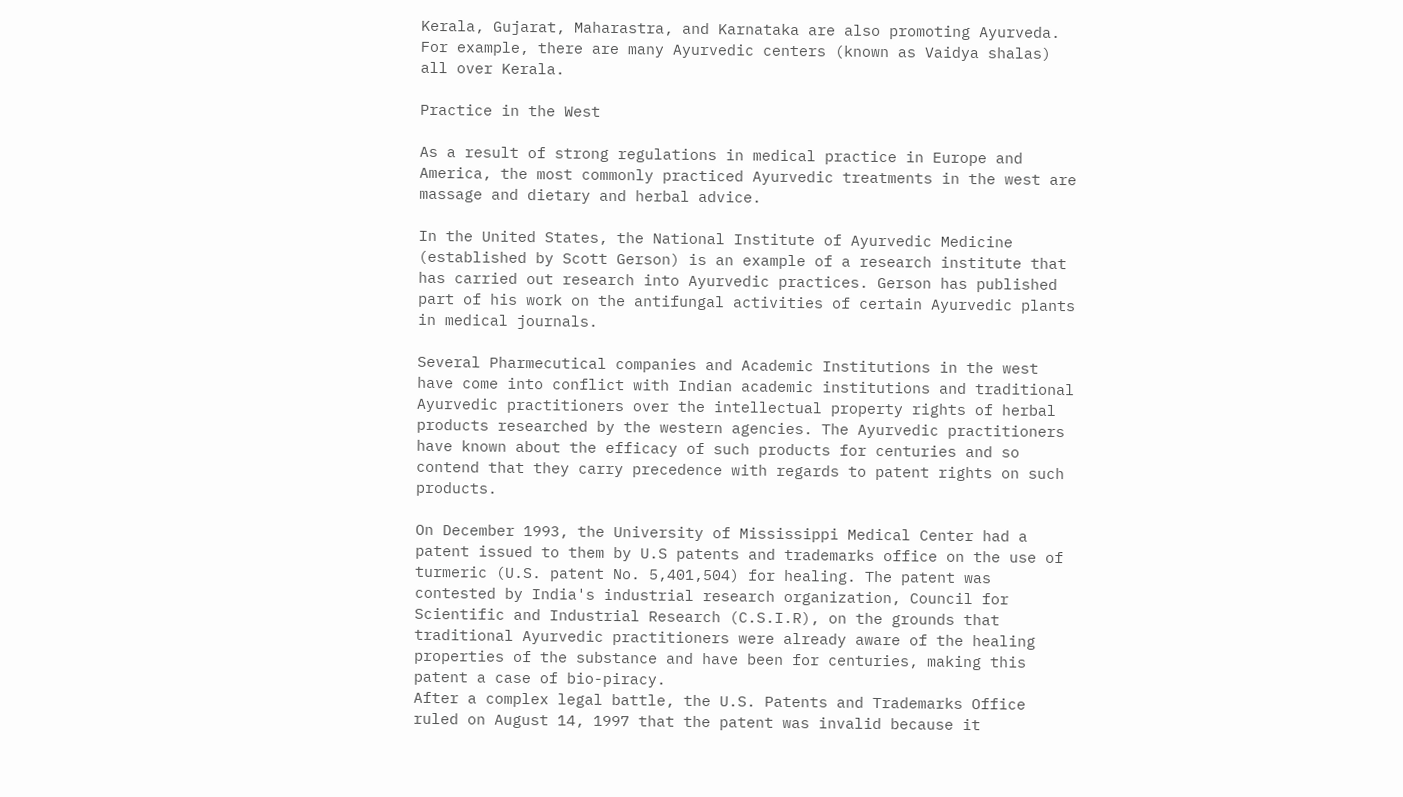Kerala, Gujarat, Maharastra, and Karnataka are also promoting Ayurveda. For example, there are many Ayurvedic centers (known as Vaidya shalas) all over Kerala.

Practice in the West

As a result of strong regulations in medical practice in Europe and America, the most commonly practiced Ayurvedic treatments in the west are massage and dietary and herbal advice.

In the United States, the National Institute of Ayurvedic Medicine (established by Scott Gerson) is an example of a research institute that has carried out research into Ayurvedic practices. Gerson has published part of his work on the antifungal activities of certain Ayurvedic plants in medical journals.

Several Pharmecutical companies and Academic Institutions in the west have come into conflict with Indian academic institutions and traditional Ayurvedic practitioners over the intellectual property rights of herbal products researched by the western agencies. The Ayurvedic practitioners have known about the efficacy of such products for centuries and so contend that they carry precedence with regards to patent rights on such products.

On December 1993, the University of Mississippi Medical Center had a patent issued to them by U.S patents and trademarks office on the use of turmeric (U.S. patent No. 5,401,504) for healing. The patent was contested by India's industrial research organization, Council for Scientific and Industrial Research (C.S.I.R), on the grounds that traditional Ayurvedic practitioners were already aware of the healing properties of the substance and have been for centuries, making this patent a case of bio-piracy.
After a complex legal battle, the U.S. Patents and Trademarks Office ruled on August 14, 1997 that the patent was invalid because it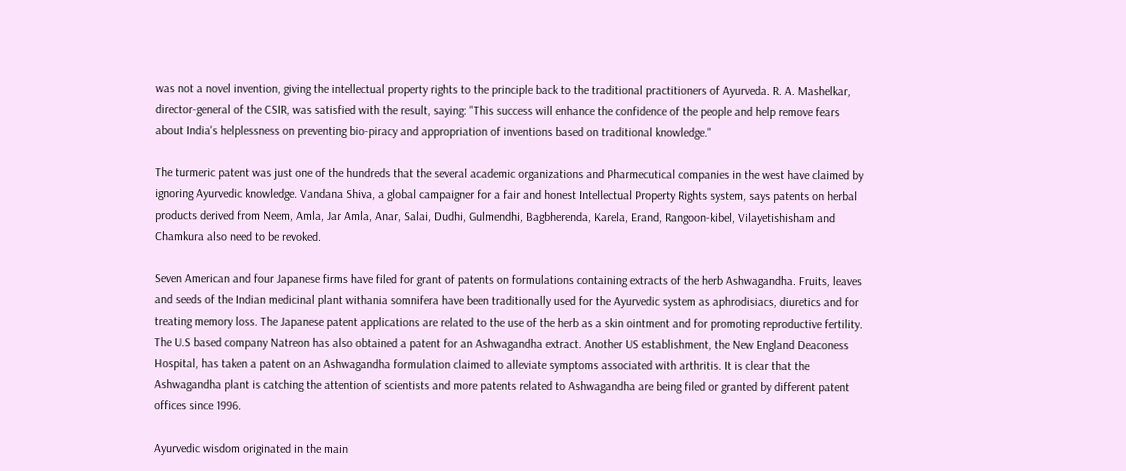was not a novel invention, giving the intellectual property rights to the principle back to the traditional practitioners of Ayurveda. R. A. Mashelkar, director-general of the CSIR, was satisfied with the result, saying: "This success will enhance the confidence of the people and help remove fears about India's helplessness on preventing bio-piracy and appropriation of inventions based on traditional knowledge."

The turmeric patent was just one of the hundreds that the several academic organizations and Pharmecutical companies in the west have claimed by ignoring Ayurvedic knowledge. Vandana Shiva, a global campaigner for a fair and honest Intellectual Property Rights system, says patents on herbal products derived from Neem, Amla, Jar Amla, Anar, Salai, Dudhi, Gulmendhi, Bagbherenda, Karela, Erand, Rangoon-kibel, Vilayetishisham and Chamkura also need to be revoked.

Seven American and four Japanese firms have filed for grant of patents on formulations containing extracts of the herb Ashwagandha. Fruits, leaves and seeds of the Indian medicinal plant withania somnifera have been traditionally used for the Ayurvedic system as aphrodisiacs, diuretics and for treating memory loss. The Japanese patent applications are related to the use of the herb as a skin ointment and for promoting reproductive fertility. The U.S based company Natreon has also obtained a patent for an Ashwagandha extract. Another US establishment, the New England Deaconess Hospital, has taken a patent on an Ashwagandha formulation claimed to alleviate symptoms associated with arthritis. It is clear that the Ashwagandha plant is catching the attention of scientists and more patents related to Ashwagandha are being filed or granted by different patent offices since 1996.

Ayurvedic wisdom originated in the main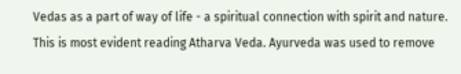Vedas as a part of way of life - a spiritual connection with spirit and nature. This is most evident reading Atharva Veda. Ayurveda was used to remove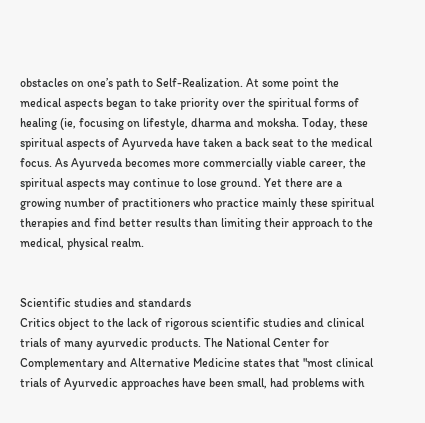obstacles on one’s path to Self-Realization. At some point the medical aspects began to take priority over the spiritual forms of healing (ie, focusing on lifestyle, dharma and moksha. Today, these spiritual aspects of Ayurveda have taken a back seat to the medical focus. As Ayurveda becomes more commercially viable career, the spiritual aspects may continue to lose ground. Yet there are a growing number of practitioners who practice mainly these spiritual therapies and find better results than limiting their approach to the medical, physical realm.


Scientific studies and standards
Critics object to the lack of rigorous scientific studies and clinical trials of many ayurvedic products. The National Center for Complementary and Alternative Medicine states that "most clinical trials of Ayurvedic approaches have been small, had problems with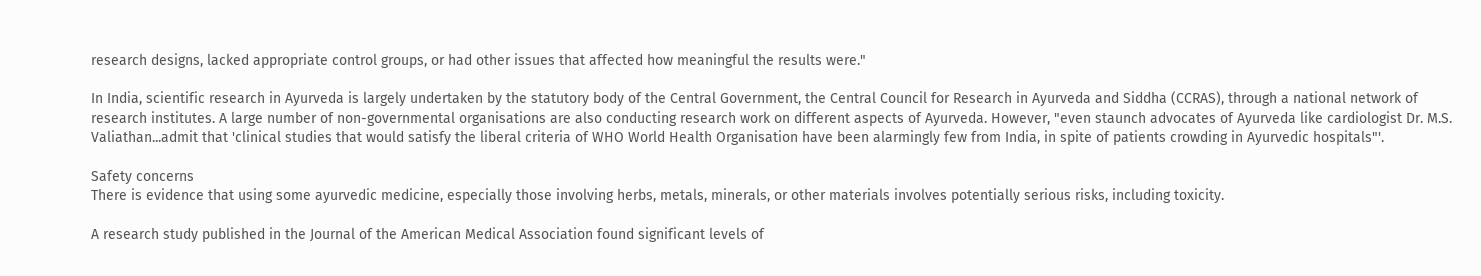research designs, lacked appropriate control groups, or had other issues that affected how meaningful the results were."

In India, scientific research in Ayurveda is largely undertaken by the statutory body of the Central Government, the Central Council for Research in Ayurveda and Siddha (CCRAS), through a national network of research institutes. A large number of non-governmental organisations are also conducting research work on different aspects of Ayurveda. However, "even staunch advocates of Ayurveda like cardiologist Dr. M.S. Valiathan...admit that 'clinical studies that would satisfy the liberal criteria of WHO World Health Organisation have been alarmingly few from India, in spite of patients crowding in Ayurvedic hospitals"'.

Safety concerns
There is evidence that using some ayurvedic medicine, especially those involving herbs, metals, minerals, or other materials involves potentially serious risks, including toxicity.

A research study published in the Journal of the American Medical Association found significant levels of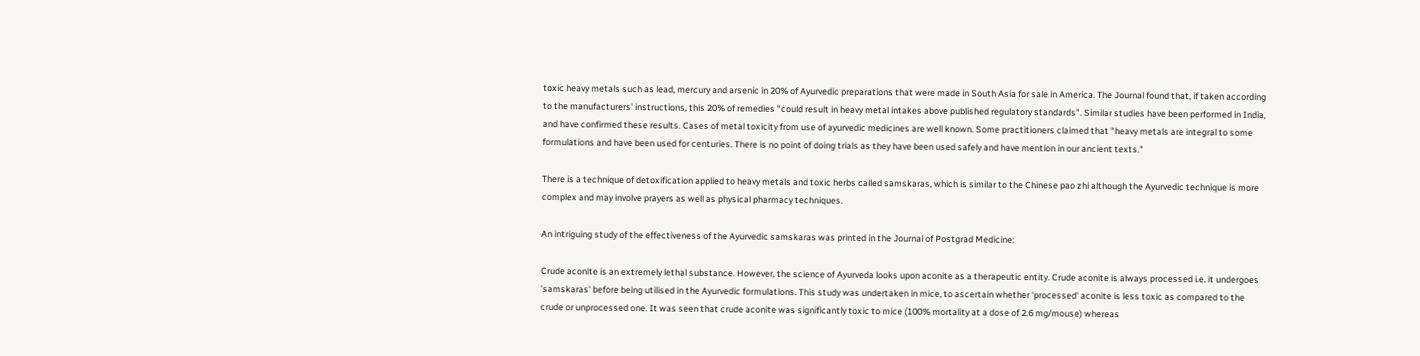toxic heavy metals such as lead, mercury and arsenic in 20% of Ayurvedic preparations that were made in South Asia for sale in America. The Journal found that, if taken according to the manufacturers' instructions, this 20% of remedies "could result in heavy metal intakes above published regulatory standards". Similar studies have been performed in India, and have confirmed these results. Cases of metal toxicity from use of ayurvedic medicines are well known. Some practitioners claimed that "heavy metals are integral to some formulations and have been used for centuries. There is no point of doing trials as they have been used safely and have mention in our ancient texts."

There is a technique of detoxification applied to heavy metals and toxic herbs called samskaras, which is similar to the Chinese pao zhi although the Ayurvedic technique is more complex and may involve prayers as well as physical pharmacy techniques.

An intriguing study of the effectiveness of the Ayurvedic samskaras was printed in the Journal of Postgrad Medicine:

Crude aconite is an extremely lethal substance. However, the science of Ayurveda looks upon aconite as a therapeutic entity. Crude aconite is always processed i.e. it undergoes 'samskaras' before being utilised in the Ayurvedic formulations. This study was undertaken in mice, to ascertain whether 'processed' aconite is less toxic as compared to the crude or unprocessed one. It was seen that crude aconite was significantly toxic to mice (100% mortality at a dose of 2.6 mg/mouse) whereas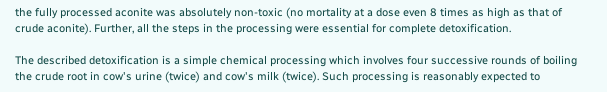the fully processed aconite was absolutely non-toxic (no mortality at a dose even 8 times as high as that of crude aconite). Further, all the steps in the processing were essential for complete detoxification.

The described detoxification is a simple chemical processing which involves four successive rounds of boiling the crude root in cow's urine (twice) and cow's milk (twice). Such processing is reasonably expected to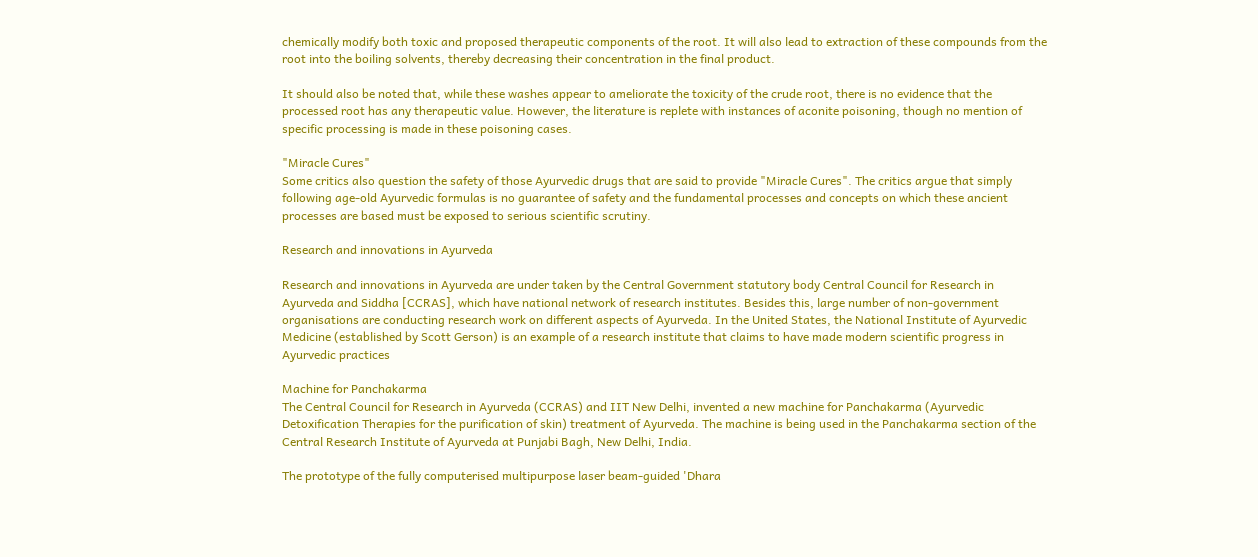chemically modify both toxic and proposed therapeutic components of the root. It will also lead to extraction of these compounds from the root into the boiling solvents, thereby decreasing their concentration in the final product.

It should also be noted that, while these washes appear to ameliorate the toxicity of the crude root, there is no evidence that the processed root has any therapeutic value. However, the literature is replete with instances of aconite poisoning, though no mention of specific processing is made in these poisoning cases.

"Miracle Cures"
Some critics also question the safety of those Ayurvedic drugs that are said to provide "Miracle Cures". The critics argue that simply following age-old Ayurvedic formulas is no guarantee of safety and the fundamental processes and concepts on which these ancient processes are based must be exposed to serious scientific scrutiny.

Research and innovations in Ayurveda

Research and innovations in Ayurveda are under taken by the Central Government statutory body Central Council for Research in Ayurveda and Siddha [CCRAS], which have national network of research institutes. Besides this, large number of non-government organisations are conducting research work on different aspects of Ayurveda. In the United States, the National Institute of Ayurvedic Medicine (established by Scott Gerson) is an example of a research institute that claims to have made modern scientific progress in Ayurvedic practices

Machine for Panchakarma
The Central Council for Research in Ayurveda (CCRAS) and IIT New Delhi, invented a new machine for Panchakarma (Ayurvedic Detoxification Therapies for the purification of skin) treatment of Ayurveda. The machine is being used in the Panchakarma section of the Central Research Institute of Ayurveda at Punjabi Bagh, New Delhi, India.

The prototype of the fully computerised multipurpose laser beam-guided 'Dhara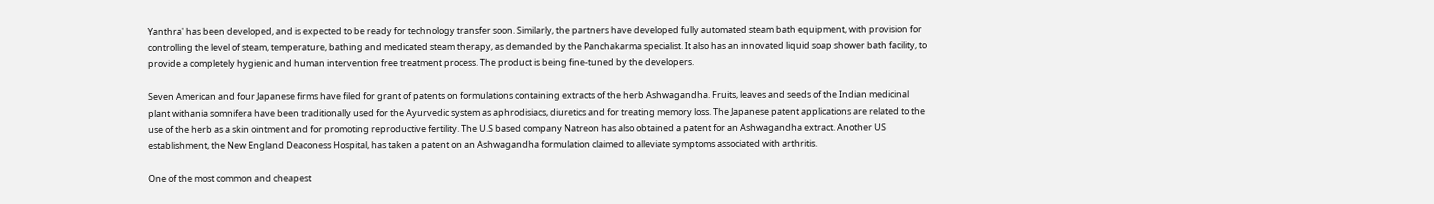Yanthra' has been developed, and is expected to be ready for technology transfer soon. Similarly, the partners have developed fully automated steam bath equipment, with provision for controlling the level of steam, temperature, bathing and medicated steam therapy, as demanded by the Panchakarma specialist. It also has an innovated liquid soap shower bath facility, to provide a completely hygienic and human intervention free treatment process. The product is being fine-tuned by the developers.

Seven American and four Japanese firms have filed for grant of patents on formulations containing extracts of the herb Ashwagandha. Fruits, leaves and seeds of the Indian medicinal plant withania somnifera have been traditionally used for the Ayurvedic system as aphrodisiacs, diuretics and for treating memory loss. The Japanese patent applications are related to the use of the herb as a skin ointment and for promoting reproductive fertility. The U.S based company Natreon has also obtained a patent for an Ashwagandha extract. Another US establishment, the New England Deaconess Hospital, has taken a patent on an Ashwagandha formulation claimed to alleviate symptoms associated with arthritis.

One of the most common and cheapest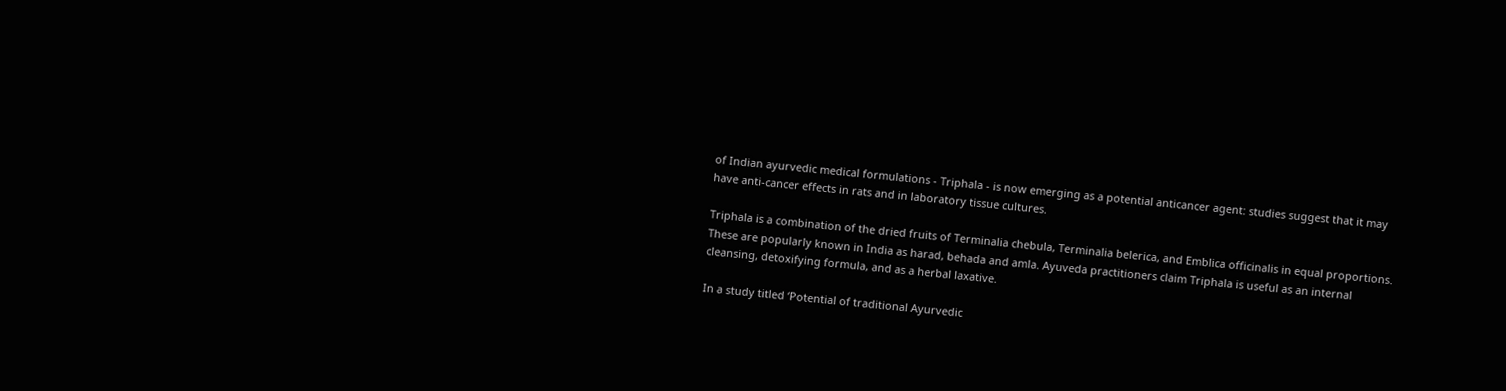of Indian ayurvedic medical formulations - Triphala - is now emerging as a potential anticancer agent: studies suggest that it may have anti-cancer effects in rats and in laboratory tissue cultures.

Triphala is a combination of the dried fruits of Terminalia chebula, Terminalia belerica, and Emblica officinalis in equal proportions. These are popularly known in India as harad, behada and amla. Ayuveda practitioners claim Triphala is useful as an internal cleansing, detoxifying formula, and as a herbal laxative.

In a study titled ‘Potential of traditional Ayurvedic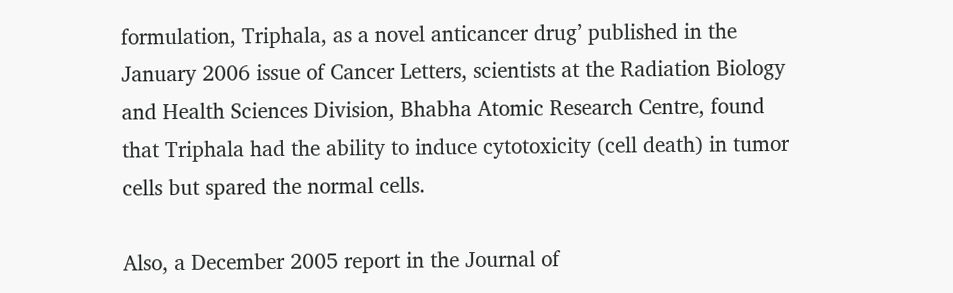formulation, Triphala, as a novel anticancer drug’ published in the January 2006 issue of Cancer Letters, scientists at the Radiation Biology and Health Sciences Division, Bhabha Atomic Research Centre, found that Triphala had the ability to induce cytotoxicity (cell death) in tumor cells but spared the normal cells.

Also, a December 2005 report in the Journal of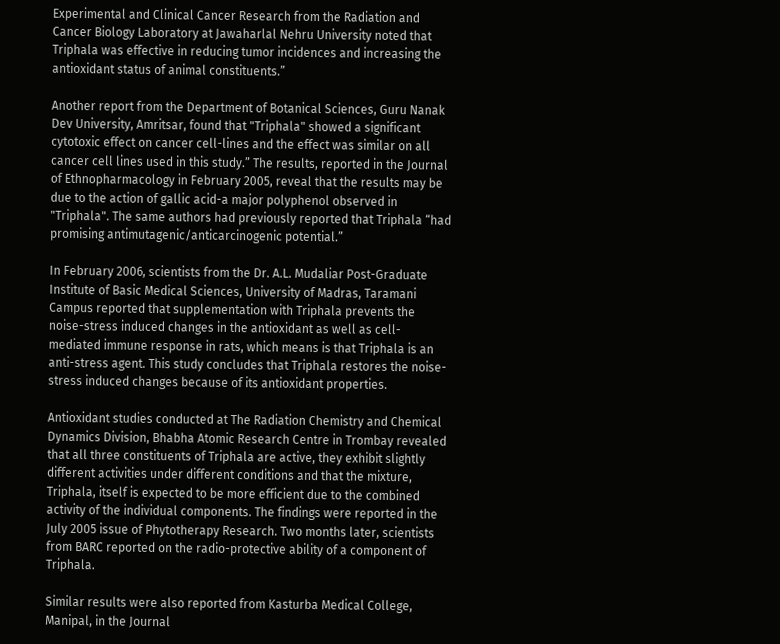Experimental and Clinical Cancer Research from the Radiation and Cancer Biology Laboratory at Jawaharlal Nehru University noted that Triphala was effective in reducing tumor incidences and increasing the antioxidant status of animal constituents.”

Another report from the Department of Botanical Sciences, Guru Nanak Dev University, Amritsar, found that "Triphala" showed a significant cytotoxic effect on cancer cell-lines and the effect was similar on all cancer cell lines used in this study.” The results, reported in the Journal of Ethnopharmacology in February 2005, reveal that the results may be due to the action of gallic acid-a major polyphenol observed in "Triphala". The same authors had previously reported that Triphala “had promising antimutagenic/anticarcinogenic potential.”

In February 2006, scientists from the Dr. A.L. Mudaliar Post-Graduate Institute of Basic Medical Sciences, University of Madras, Taramani Campus reported that supplementation with Triphala prevents the noise-stress induced changes in the antioxidant as well as cell-mediated immune response in rats, which means is that Triphala is an anti-stress agent. This study concludes that Triphala restores the noise-stress induced changes because of its antioxidant properties.

Antioxidant studies conducted at The Radiation Chemistry and Chemical Dynamics Division, Bhabha Atomic Research Centre in Trombay revealed that all three constituents of Triphala are active, they exhibit slightly different activities under different conditions and that the mixture, Triphala, itself is expected to be more efficient due to the combined activity of the individual components. The findings were reported in the July 2005 issue of Phytotherapy Research. Two months later, scientists from BARC reported on the radio-protective ability of a component of Triphala.

Similar results were also reported from Kasturba Medical College, Manipal, in the Journal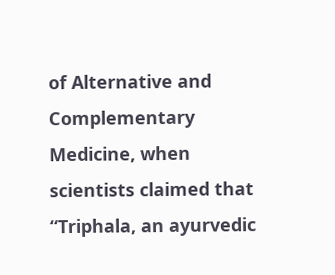of Alternative and Complementary Medicine, when scientists claimed that “Triphala, an ayurvedic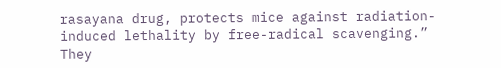rasayana drug, protects mice against radiation-induced lethality by free-radical scavenging.” They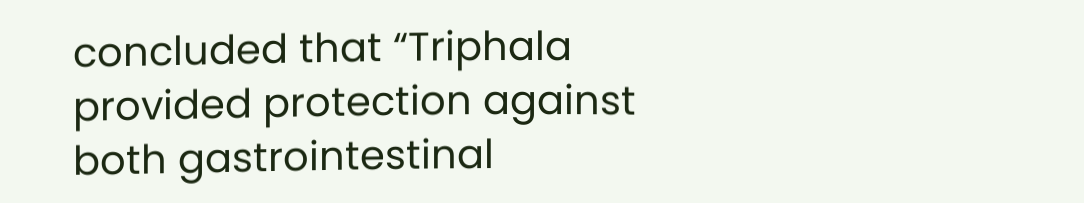concluded that “Triphala provided protection against both gastrointestinal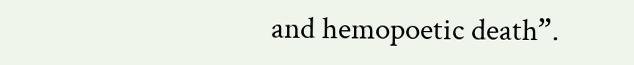and hemopoetic death”.